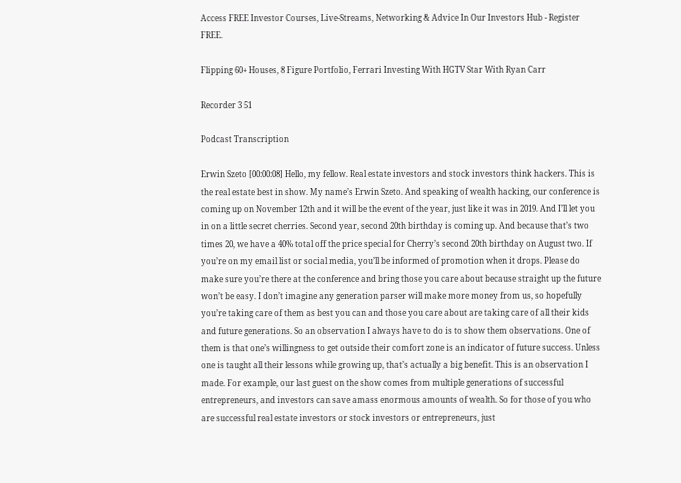Access FREE Investor Courses, Live-Streams, Networking & Advice In Our Investors Hub - Register FREE.

Flipping 60+ Houses, 8 Figure Portfolio, Ferrari Investing With HGTV Star With Ryan Carr

Recorder 3 51

Podcast Transcription

Erwin Szeto [00:00:08] Hello, my fellow. Real estate investors and stock investors think hackers. This is the real estate best in show. My name’s Erwin Szeto. And speaking of wealth hacking, our conference is coming up on November 12th and it will be the event of the year, just like it was in 2019. And I’ll let you in on a little secret cherries. Second year, second 20th birthday is coming up. And because that’s two times 20, we have a 40% total off the price special for Cherry’s second 20th birthday on August two. If you’re on my email list or social media, you’ll be informed of promotion when it drops. Please do make sure you’re there at the conference and bring those you care about because straight up the future won’t be easy. I don’t imagine any generation parser will make more money from us, so hopefully you’re taking care of them as best you can and those you care about are taking care of all their kids and future generations. So an observation I always have to do is to show them observations. One of them is that one’s willingness to get outside their comfort zone is an indicator of future success. Unless one is taught all their lessons while growing up, that’s actually a big benefit. This is an observation I made. For example, our last guest on the show comes from multiple generations of successful entrepreneurs, and investors can save amass enormous amounts of wealth. So for those of you who are successful real estate investors or stock investors or entrepreneurs, just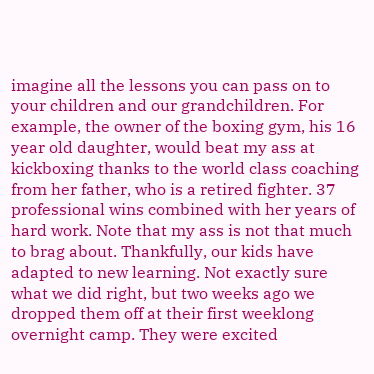imagine all the lessons you can pass on to your children and our grandchildren. For example, the owner of the boxing gym, his 16 year old daughter, would beat my ass at kickboxing thanks to the world class coaching from her father, who is a retired fighter. 37 professional wins combined with her years of hard work. Note that my ass is not that much to brag about. Thankfully, our kids have adapted to new learning. Not exactly sure what we did right, but two weeks ago we dropped them off at their first weeklong overnight camp. They were excited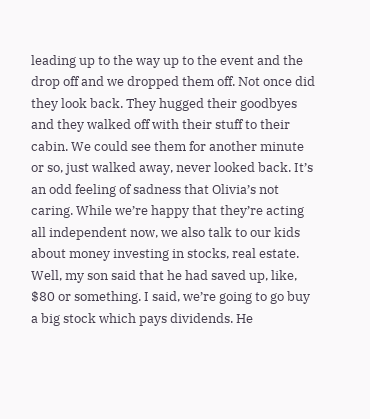leading up to the way up to the event and the drop off and we dropped them off. Not once did they look back. They hugged their goodbyes and they walked off with their stuff to their cabin. We could see them for another minute or so, just walked away, never looked back. It’s an odd feeling of sadness that Olivia’s not caring. While we’re happy that they’re acting all independent now, we also talk to our kids about money investing in stocks, real estate. Well, my son said that he had saved up, like, $80 or something. I said, we’re going to go buy a big stock which pays dividends. He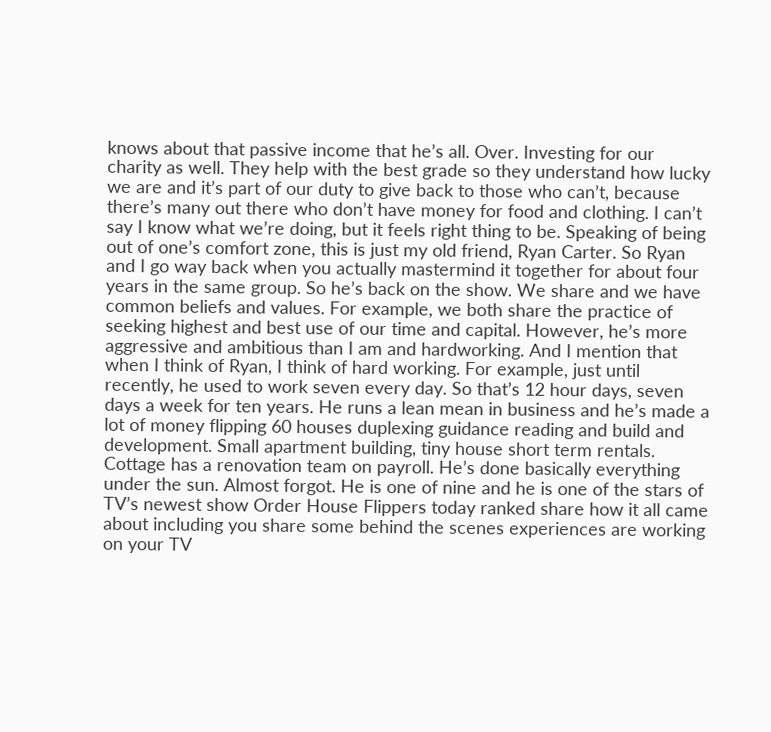knows about that passive income that he’s all. Over. Investing for our charity as well. They help with the best grade so they understand how lucky we are and it’s part of our duty to give back to those who can’t, because there’s many out there who don’t have money for food and clothing. I can’t say I know what we’re doing, but it feels right thing to be. Speaking of being out of one’s comfort zone, this is just my old friend, Ryan Carter. So Ryan and I go way back when you actually mastermind it together for about four years in the same group. So he’s back on the show. We share and we have common beliefs and values. For example, we both share the practice of seeking highest and best use of our time and capital. However, he’s more aggressive and ambitious than I am and hardworking. And I mention that when I think of Ryan, I think of hard working. For example, just until recently, he used to work seven every day. So that’s 12 hour days, seven days a week for ten years. He runs a lean mean in business and he’s made a lot of money flipping 60 houses duplexing guidance reading and build and development. Small apartment building, tiny house short term rentals. Cottage has a renovation team on payroll. He’s done basically everything under the sun. Almost forgot. He is one of nine and he is one of the stars of TV’s newest show Order House Flippers today ranked share how it all came about including you share some behind the scenes experiences are working on your TV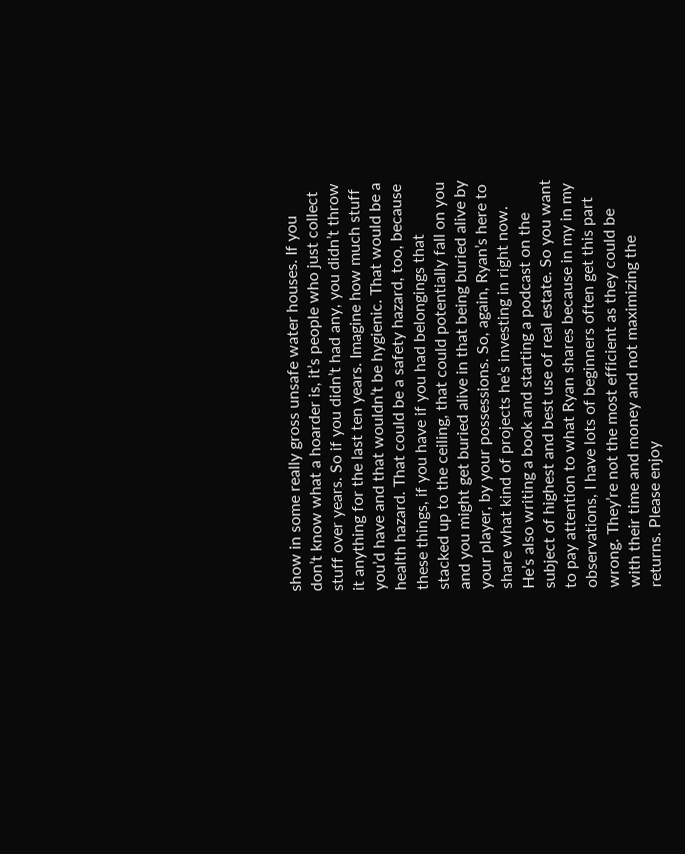show in some really gross unsafe water houses. If you don’t know what a hoarder is, it’s people who just collect stuff over years. So if you didn’t had any, you didn’t throw it anything for the last ten years. Imagine how much stuff you’d have and that wouldn’t be hygienic. That would be a health hazard. That could be a safety hazard, too, because these things, if you have if you had belongings that stacked up to the ceiling, that could potentially fall on you and you might get buried alive in that being buried alive by your player, by your possessions. So, again, Ryan’s here to share what kind of projects he’s investing in right now. He’s also writing a book and starting a podcast on the subject of highest and best use of real estate. So you want to pay attention to what Ryan shares because in my in my observations, I have lots of beginners often get this part wrong. They’re not the most efficient as they could be with their time and money and not maximizing the returns. Please enjoy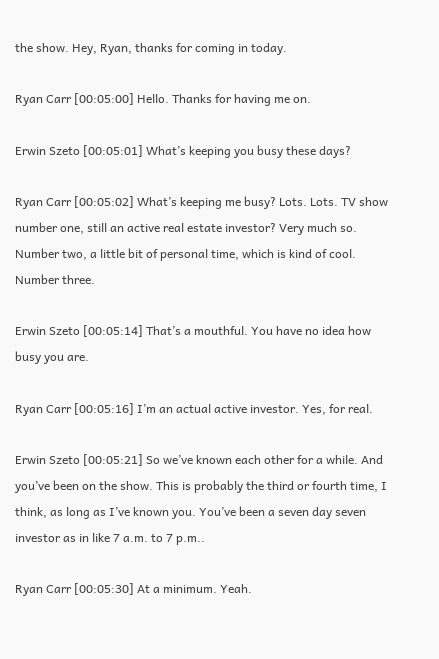the show. Hey, Ryan, thanks for coming in today.

Ryan Carr [00:05:00] Hello. Thanks for having me on.

Erwin Szeto [00:05:01] What’s keeping you busy these days?

Ryan Carr [00:05:02] What’s keeping me busy? Lots. Lots. TV show number one, still an active real estate investor? Very much so. Number two, a little bit of personal time, which is kind of cool. Number three.

Erwin Szeto [00:05:14] That’s a mouthful. You have no idea how busy you are.

Ryan Carr [00:05:16] I’m an actual active investor. Yes, for real.

Erwin Szeto [00:05:21] So we’ve known each other for a while. And you’ve been on the show. This is probably the third or fourth time, I think, as long as I’ve known you. You’ve been a seven day seven investor as in like 7 a.m. to 7 p.m..

Ryan Carr [00:05:30] At a minimum. Yeah.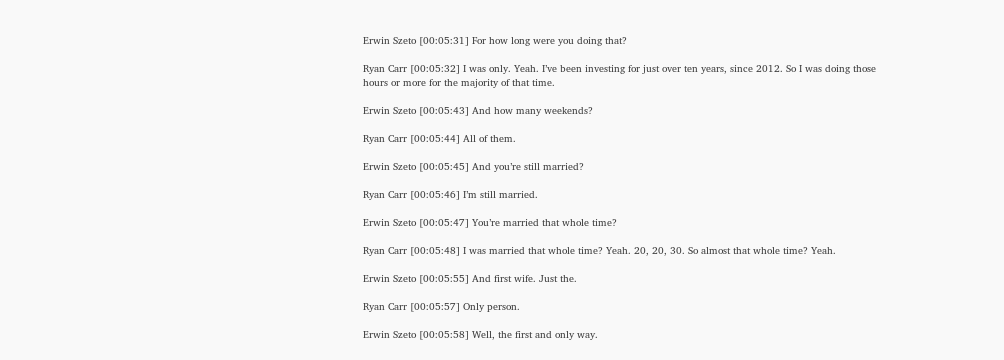Erwin Szeto [00:05:31] For how long were you doing that?

Ryan Carr [00:05:32] I was only. Yeah. I’ve been investing for just over ten years, since 2012. So I was doing those hours or more for the majority of that time.

Erwin Szeto [00:05:43] And how many weekends?

Ryan Carr [00:05:44] All of them.

Erwin Szeto [00:05:45] And you’re still married?

Ryan Carr [00:05:46] I’m still married.

Erwin Szeto [00:05:47] You’re married that whole time?

Ryan Carr [00:05:48] I was married that whole time? Yeah. 20, 20, 30. So almost that whole time? Yeah.

Erwin Szeto [00:05:55] And first wife. Just the.

Ryan Carr [00:05:57] Only person.

Erwin Szeto [00:05:58] Well, the first and only way.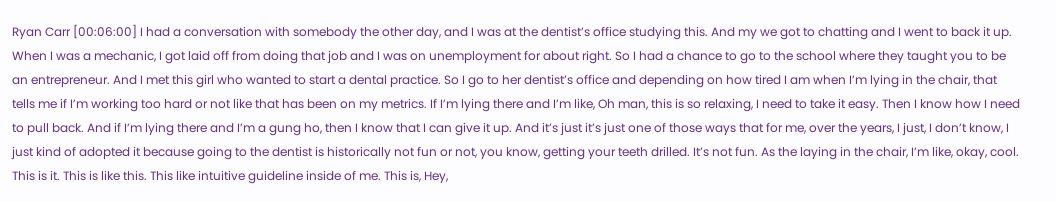Ryan Carr [00:06:00] I had a conversation with somebody the other day, and I was at the dentist’s office studying this. And my we got to chatting and I went to back it up. When I was a mechanic, I got laid off from doing that job and I was on unemployment for about right. So I had a chance to go to the school where they taught you to be an entrepreneur. And I met this girl who wanted to start a dental practice. So I go to her dentist’s office and depending on how tired I am when I’m lying in the chair, that tells me if I’m working too hard or not like that has been on my metrics. If I’m lying there and I’m like, Oh man, this is so relaxing, I need to take it easy. Then I know how I need to pull back. And if I’m lying there and I’m a gung ho, then I know that I can give it up. And it’s just it’s just one of those ways that for me, over the years, I just, I don’t know, I just kind of adopted it because going to the dentist is historically not fun or not, you know, getting your teeth drilled. It’s not fun. As the laying in the chair, I’m like, okay, cool. This is it. This is like this. This like intuitive guideline inside of me. This is, Hey,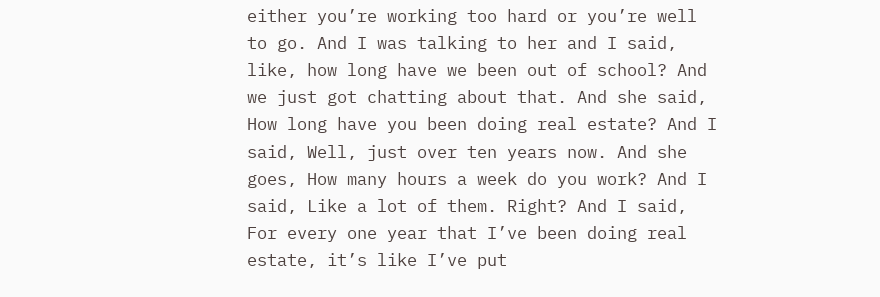either you’re working too hard or you’re well to go. And I was talking to her and I said, like, how long have we been out of school? And we just got chatting about that. And she said, How long have you been doing real estate? And I said, Well, just over ten years now. And she goes, How many hours a week do you work? And I said, Like a lot of them. Right? And I said, For every one year that I’ve been doing real estate, it’s like I’ve put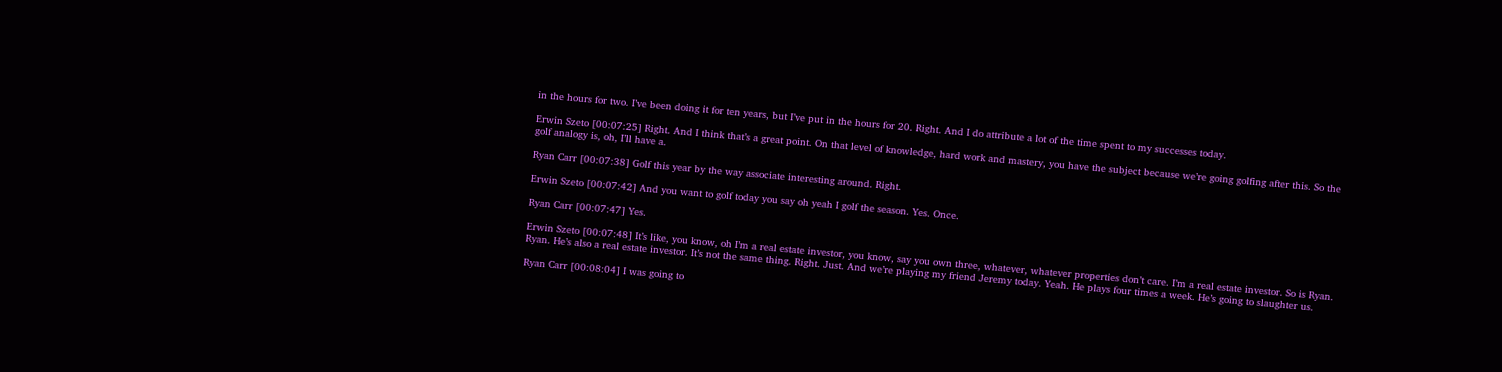in the hours for two. I’ve been doing it for ten years, but I’ve put in the hours for 20. Right. And I do attribute a lot of the time spent to my successes today.

Erwin Szeto [00:07:25] Right. And I think that’s a great point. On that level of knowledge, hard work and mastery, you have the subject because we’re going golfing after this. So the golf analogy is, oh, I’ll have a.

Ryan Carr [00:07:38] Golf this year by the way associate interesting around. Right.

Erwin Szeto [00:07:42] And you want to golf today you say oh yeah I golf the season. Yes. Once.

Ryan Carr [00:07:47] Yes.

Erwin Szeto [00:07:48] It’s like, you know, oh I’m a real estate investor, you know, say you own three, whatever, whatever properties don’t care. I’m a real estate investor. So is Ryan. Ryan. He’s also a real estate investor. It’s not the same thing. Right. Just. And we’re playing my friend Jeremy today. Yeah. He plays four times a week. He’s going to slaughter us.

Ryan Carr [00:08:04] I was going to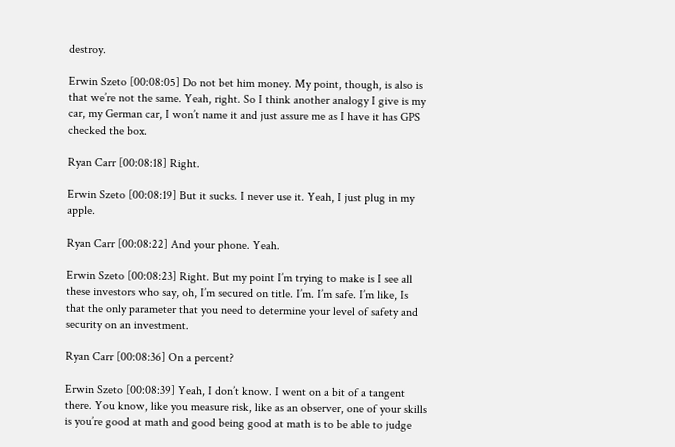destroy.

Erwin Szeto [00:08:05] Do not bet him money. My point, though, is also is that we’re not the same. Yeah, right. So I think another analogy I give is my car, my German car, I won’t name it and just assure me as I have it has GPS checked the box.

Ryan Carr [00:08:18] Right.

Erwin Szeto [00:08:19] But it sucks. I never use it. Yeah, I just plug in my apple.

Ryan Carr [00:08:22] And your phone. Yeah.

Erwin Szeto [00:08:23] Right. But my point I’m trying to make is I see all these investors who say, oh, I’m secured on title. I’m. I’m safe. I’m like, Is that the only parameter that you need to determine your level of safety and security on an investment.

Ryan Carr [00:08:36] On a percent?

Erwin Szeto [00:08:39] Yeah, I don’t know. I went on a bit of a tangent there. You know, like you measure risk, like as an observer, one of your skills is you’re good at math and good being good at math is to be able to judge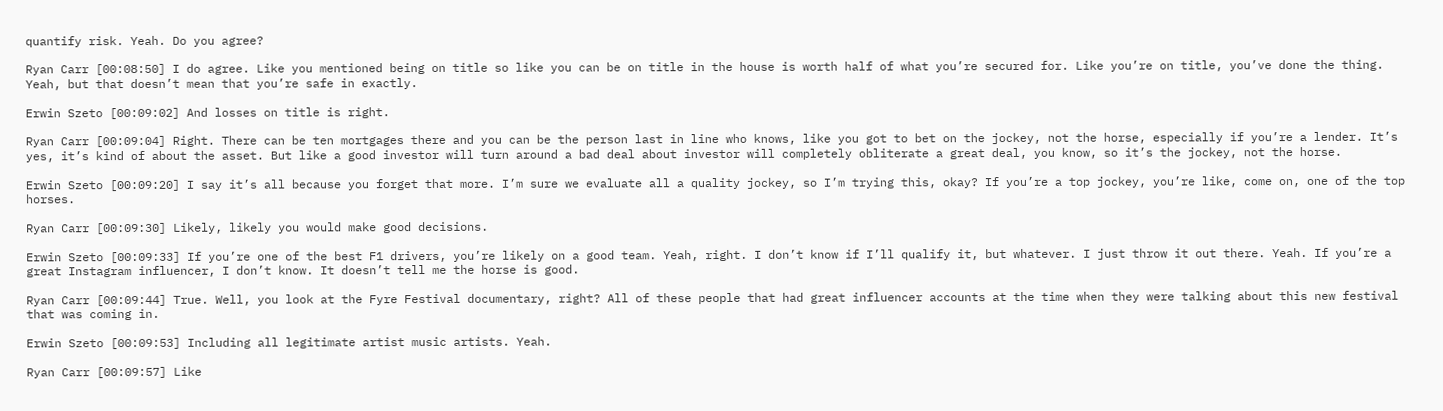quantify risk. Yeah. Do you agree?

Ryan Carr [00:08:50] I do agree. Like you mentioned being on title so like you can be on title in the house is worth half of what you’re secured for. Like you’re on title, you’ve done the thing. Yeah, but that doesn’t mean that you’re safe in exactly.

Erwin Szeto [00:09:02] And losses on title is right.

Ryan Carr [00:09:04] Right. There can be ten mortgages there and you can be the person last in line who knows, like you got to bet on the jockey, not the horse, especially if you’re a lender. It’s yes, it’s kind of about the asset. But like a good investor will turn around a bad deal about investor will completely obliterate a great deal, you know, so it’s the jockey, not the horse.

Erwin Szeto [00:09:20] I say it’s all because you forget that more. I’m sure we evaluate all a quality jockey, so I’m trying this, okay? If you’re a top jockey, you’re like, come on, one of the top horses.

Ryan Carr [00:09:30] Likely, likely you would make good decisions.

Erwin Szeto [00:09:33] If you’re one of the best F1 drivers, you’re likely on a good team. Yeah, right. I don’t know if I’ll qualify it, but whatever. I just throw it out there. Yeah. If you’re a great Instagram influencer, I don’t know. It doesn’t tell me the horse is good.

Ryan Carr [00:09:44] True. Well, you look at the Fyre Festival documentary, right? All of these people that had great influencer accounts at the time when they were talking about this new festival that was coming in.

Erwin Szeto [00:09:53] Including all legitimate artist music artists. Yeah.

Ryan Carr [00:09:57] Like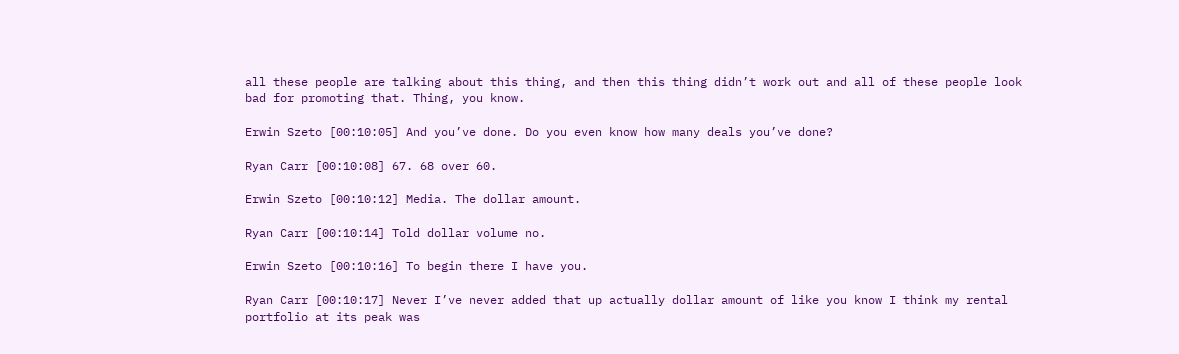all these people are talking about this thing, and then this thing didn’t work out and all of these people look bad for promoting that. Thing, you know.

Erwin Szeto [00:10:05] And you’ve done. Do you even know how many deals you’ve done?

Ryan Carr [00:10:08] 67. 68 over 60.

Erwin Szeto [00:10:12] Media. The dollar amount.

Ryan Carr [00:10:14] Told dollar volume no.

Erwin Szeto [00:10:16] To begin there I have you.

Ryan Carr [00:10:17] Never I’ve never added that up actually dollar amount of like you know I think my rental portfolio at its peak was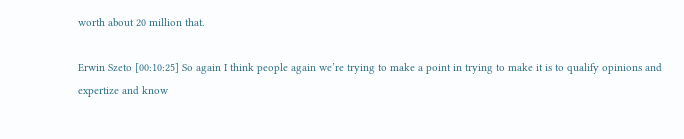worth about 20 million that.

Erwin Szeto [00:10:25] So again I think people again we’re trying to make a point in trying to make it is to qualify opinions and expertize and know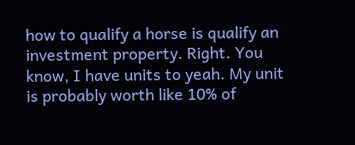how to qualify a horse is qualify an investment property. Right. You know, I have units to yeah. My unit is probably worth like 10% of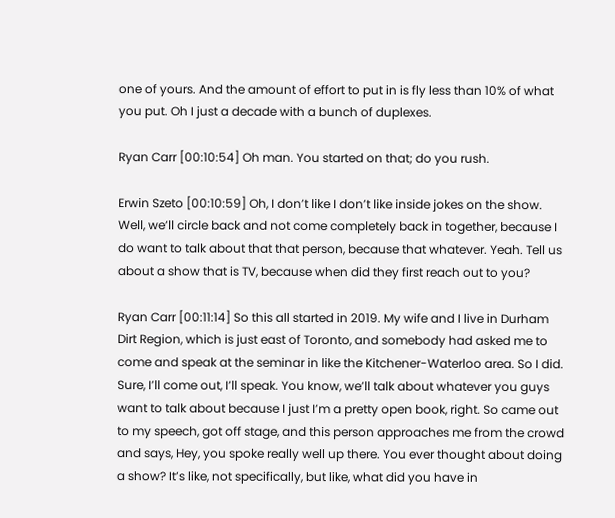one of yours. And the amount of effort to put in is fly less than 10% of what you put. Oh I just a decade with a bunch of duplexes.

Ryan Carr [00:10:54] Oh man. You started on that; do you rush.

Erwin Szeto [00:10:59] Oh, I don’t like I don’t like inside jokes on the show. Well, we’ll circle back and not come completely back in together, because I do want to talk about that that person, because that whatever. Yeah. Tell us about a show that is TV, because when did they first reach out to you?

Ryan Carr [00:11:14] So this all started in 2019. My wife and I live in Durham Dirt Region, which is just east of Toronto, and somebody had asked me to come and speak at the seminar in like the Kitchener-Waterloo area. So I did. Sure, I’ll come out, I’ll speak. You know, we’ll talk about whatever you guys want to talk about because I just I’m a pretty open book, right. So came out to my speech, got off stage, and this person approaches me from the crowd and says, Hey, you spoke really well up there. You ever thought about doing a show? It’s like, not specifically, but like, what did you have in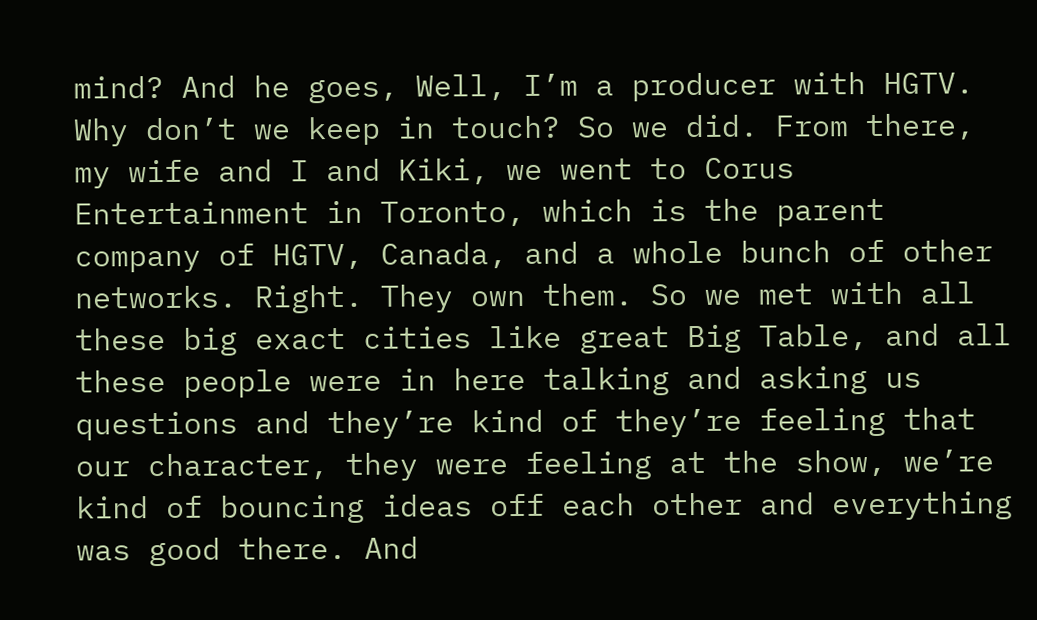mind? And he goes, Well, I’m a producer with HGTV. Why don’t we keep in touch? So we did. From there, my wife and I and Kiki, we went to Corus Entertainment in Toronto, which is the parent company of HGTV, Canada, and a whole bunch of other networks. Right. They own them. So we met with all these big exact cities like great Big Table, and all these people were in here talking and asking us questions and they’re kind of they’re feeling that our character, they were feeling at the show, we’re kind of bouncing ideas off each other and everything was good there. And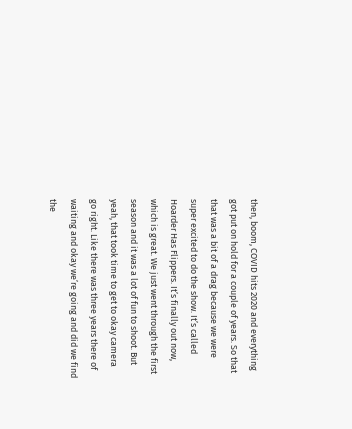then, boom, COVID hits 2020 and everything got put on hold for a couple of years. So that that was a bit of a drag because we were super excited to do the show. It’s called Hoarder Has Flippers. It’s finally out now, which is great. We just went through the first season and it was a lot of fun to shoot. But yeah, that took time to get to okay camera go right. Like there was three years there of waiting and okay we’re going and did we find the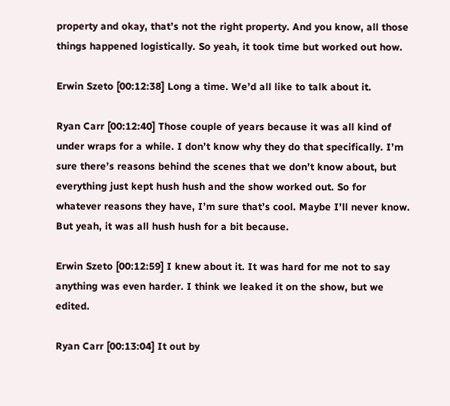property and okay, that’s not the right property. And you know, all those things happened logistically. So yeah, it took time but worked out how.

Erwin Szeto [00:12:38] Long a time. We’d all like to talk about it.

Ryan Carr [00:12:40] Those couple of years because it was all kind of under wraps for a while. I don’t know why they do that specifically. I’m sure there’s reasons behind the scenes that we don’t know about, but everything just kept hush hush and the show worked out. So for whatever reasons they have, I’m sure that’s cool. Maybe I’ll never know. But yeah, it was all hush hush for a bit because.

Erwin Szeto [00:12:59] I knew about it. It was hard for me not to say anything was even harder. I think we leaked it on the show, but we edited.

Ryan Carr [00:13:04] It out by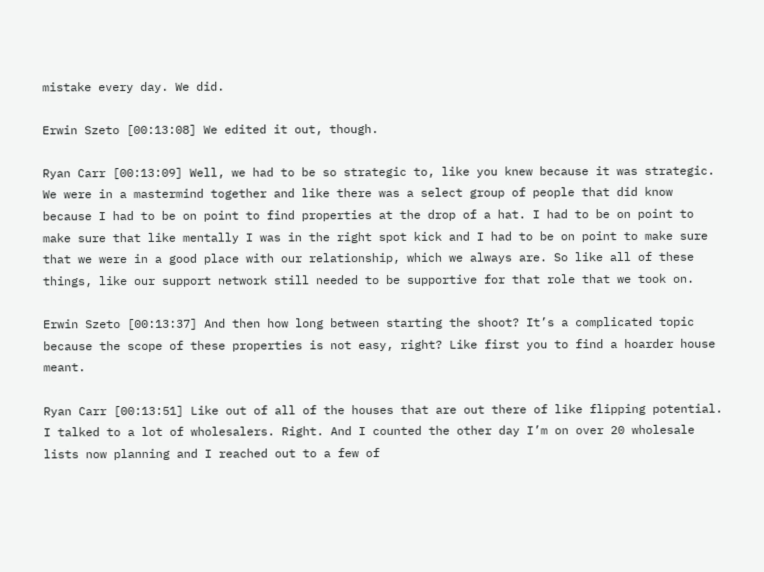mistake every day. We did.

Erwin Szeto [00:13:08] We edited it out, though.

Ryan Carr [00:13:09] Well, we had to be so strategic to, like you knew because it was strategic. We were in a mastermind together and like there was a select group of people that did know because I had to be on point to find properties at the drop of a hat. I had to be on point to make sure that like mentally I was in the right spot kick and I had to be on point to make sure that we were in a good place with our relationship, which we always are. So like all of these things, like our support network still needed to be supportive for that role that we took on.

Erwin Szeto [00:13:37] And then how long between starting the shoot? It’s a complicated topic because the scope of these properties is not easy, right? Like first you to find a hoarder house meant.

Ryan Carr [00:13:51] Like out of all of the houses that are out there of like flipping potential. I talked to a lot of wholesalers. Right. And I counted the other day I’m on over 20 wholesale lists now planning and I reached out to a few of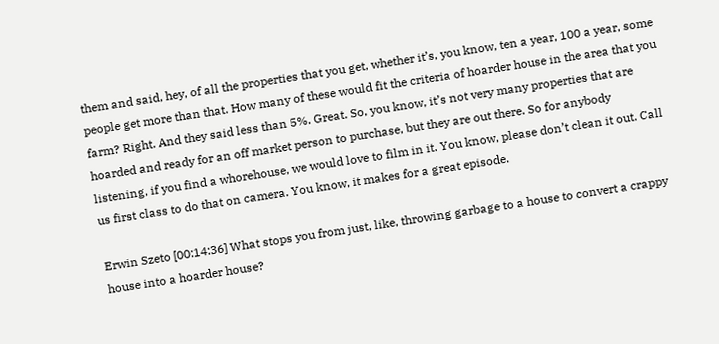them and said, hey, of all the properties that you get, whether it’s, you know, ten a year, 100 a year, some people get more than that. How many of these would fit the criteria of hoarder house in the area that you farm? Right. And they said less than 5%. Great. So, you know, it’s not very many properties that are hoarded and ready for an off market person to purchase, but they are out there. So for anybody listening, if you find a whorehouse, we would love to film in it. You know, please don’t clean it out. Call us first class to do that on camera. You know, it makes for a great episode.

Erwin Szeto [00:14:36] What stops you from just, like, throwing garbage to a house to convert a crappy house into a hoarder house?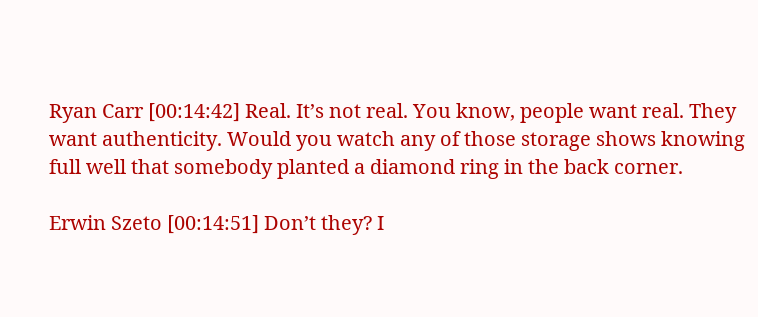Ryan Carr [00:14:42] Real. It’s not real. You know, people want real. They want authenticity. Would you watch any of those storage shows knowing full well that somebody planted a diamond ring in the back corner.

Erwin Szeto [00:14:51] Don’t they? I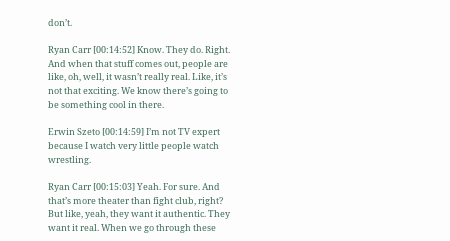don’t.

Ryan Carr [00:14:52] Know. They do. Right. And when that stuff comes out, people are like, oh, well, it wasn’t really real. Like, it’s not that exciting. We know there’s going to be something cool in there.

Erwin Szeto [00:14:59] I’m not TV expert because I watch very little people watch wrestling.

Ryan Carr [00:15:03] Yeah. For sure. And that’s more theater than fight club, right? But like, yeah, they want it authentic. They want it real. When we go through these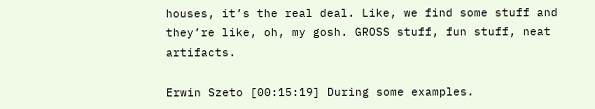houses, it’s the real deal. Like, we find some stuff and they’re like, oh, my gosh. GROSS stuff, fun stuff, neat artifacts.

Erwin Szeto [00:15:19] During some examples.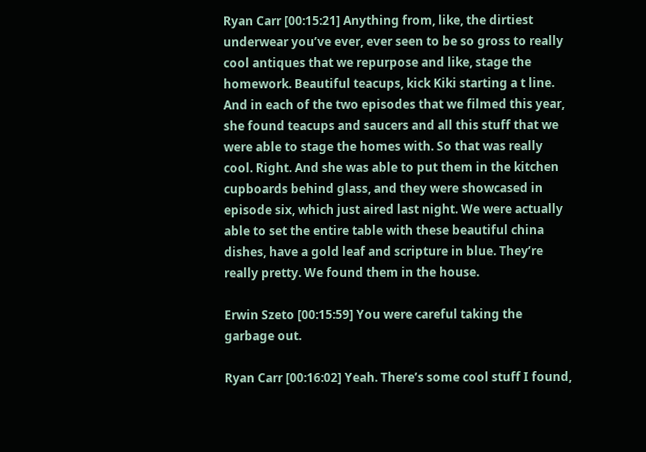Ryan Carr [00:15:21] Anything from, like, the dirtiest underwear you’ve ever, ever seen to be so gross to really cool antiques that we repurpose and like, stage the homework. Beautiful teacups, kick Kiki starting a t line. And in each of the two episodes that we filmed this year, she found teacups and saucers and all this stuff that we were able to stage the homes with. So that was really cool. Right. And she was able to put them in the kitchen cupboards behind glass, and they were showcased in episode six, which just aired last night. We were actually able to set the entire table with these beautiful china dishes, have a gold leaf and scripture in blue. They’re really pretty. We found them in the house.

Erwin Szeto [00:15:59] You were careful taking the garbage out.

Ryan Carr [00:16:02] Yeah. There’s some cool stuff I found,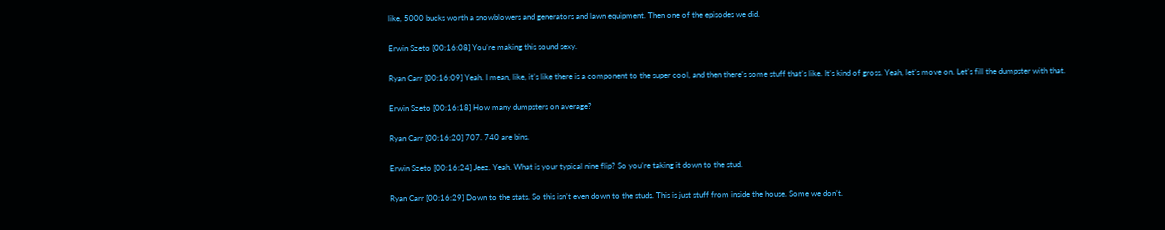like, 5000 bucks worth a snowblowers and generators and lawn equipment. Then one of the episodes we did.

Erwin Szeto [00:16:08] You’re making this sound sexy.

Ryan Carr [00:16:09] Yeah. I mean, like, it’s like there is a component to the super cool, and then there’s some stuff that’s like. It’s kind of gross. Yeah, let’s move on. Let’s fill the dumpster with that.

Erwin Szeto [00:16:18] How many dumpsters on average?

Ryan Carr [00:16:20] 707. 740 are bins.

Erwin Szeto [00:16:24] Jeez. Yeah. What is your typical nine flip? So you’re taking it down to the stud.

Ryan Carr [00:16:29] Down to the stats. So this isn’t even down to the studs. This is just stuff from inside the house. Some we don’t.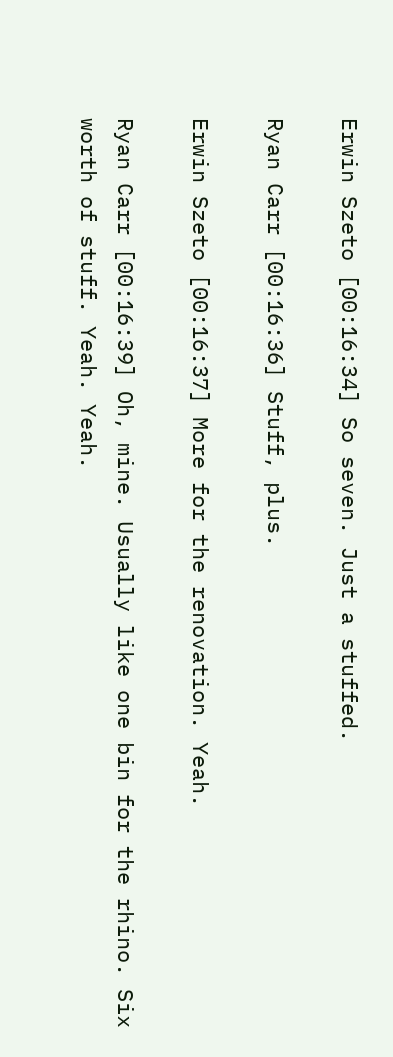Erwin Szeto [00:16:34] So seven. Just a stuffed.

Ryan Carr [00:16:36] Stuff, plus.

Erwin Szeto [00:16:37] More for the renovation. Yeah.

Ryan Carr [00:16:39] Oh, mine. Usually like one bin for the rhino. Six worth of stuff. Yeah. Yeah.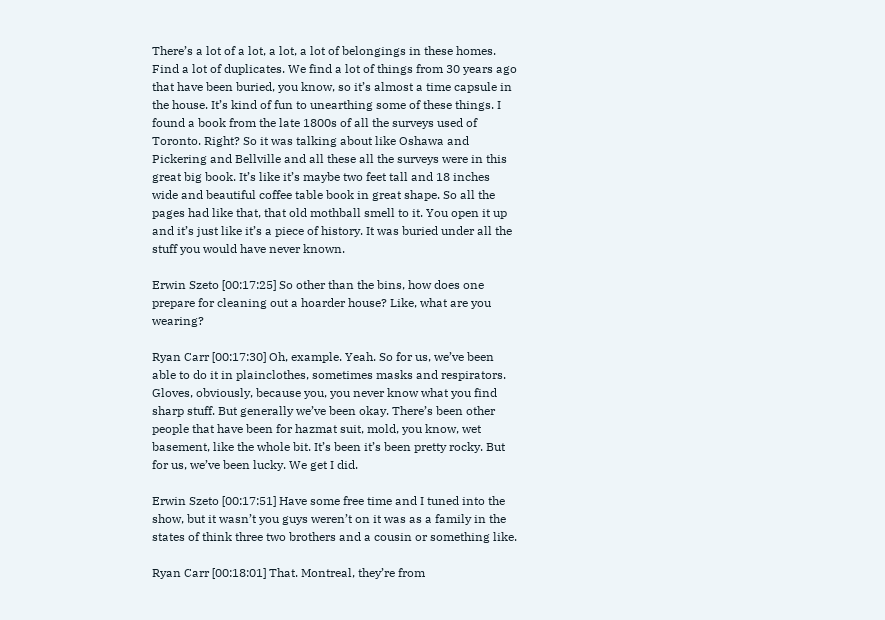There’s a lot of a lot, a lot, a lot of belongings in these homes. Find a lot of duplicates. We find a lot of things from 30 years ago that have been buried, you know, so it’s almost a time capsule in the house. It’s kind of fun to unearthing some of these things. I found a book from the late 1800s of all the surveys used of Toronto. Right? So it was talking about like Oshawa and Pickering and Bellville and all these all the surveys were in this great big book. It’s like it’s maybe two feet tall and 18 inches wide and beautiful coffee table book in great shape. So all the pages had like that, that old mothball smell to it. You open it up and it’s just like it’s a piece of history. It was buried under all the stuff you would have never known.

Erwin Szeto [00:17:25] So other than the bins, how does one prepare for cleaning out a hoarder house? Like, what are you wearing?

Ryan Carr [00:17:30] Oh, example. Yeah. So for us, we’ve been able to do it in plainclothes, sometimes masks and respirators. Gloves, obviously, because you, you never know what you find sharp stuff. But generally we’ve been okay. There’s been other people that have been for hazmat suit, mold, you know, wet basement, like the whole bit. It’s been it’s been pretty rocky. But for us, we’ve been lucky. We get I did.

Erwin Szeto [00:17:51] Have some free time and I tuned into the show, but it wasn’t you guys weren’t on it was as a family in the states of think three two brothers and a cousin or something like.

Ryan Carr [00:18:01] That. Montreal, they’re from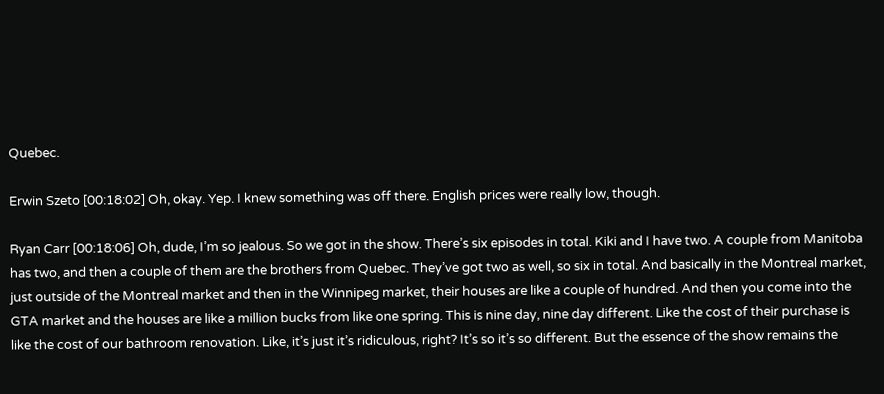Quebec.

Erwin Szeto [00:18:02] Oh, okay. Yep. I knew something was off there. English prices were really low, though.

Ryan Carr [00:18:06] Oh, dude, I’m so jealous. So we got in the show. There’s six episodes in total. Kiki and I have two. A couple from Manitoba has two, and then a couple of them are the brothers from Quebec. They’ve got two as well, so six in total. And basically in the Montreal market, just outside of the Montreal market and then in the Winnipeg market, their houses are like a couple of hundred. And then you come into the GTA market and the houses are like a million bucks from like one spring. This is nine day, nine day different. Like the cost of their purchase is like the cost of our bathroom renovation. Like, it’s just it’s ridiculous, right? It’s so it’s so different. But the essence of the show remains the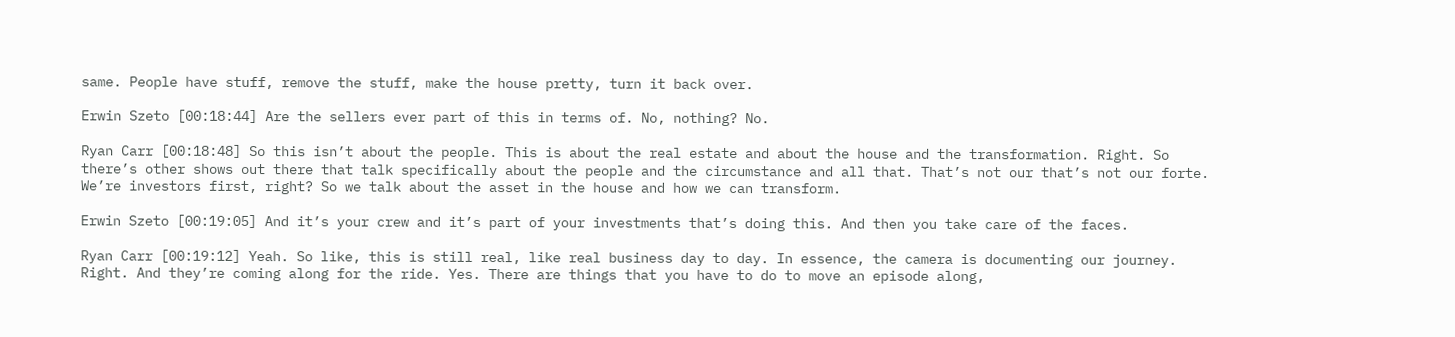same. People have stuff, remove the stuff, make the house pretty, turn it back over.

Erwin Szeto [00:18:44] Are the sellers ever part of this in terms of. No, nothing? No.

Ryan Carr [00:18:48] So this isn’t about the people. This is about the real estate and about the house and the transformation. Right. So there’s other shows out there that talk specifically about the people and the circumstance and all that. That’s not our that’s not our forte. We’re investors first, right? So we talk about the asset in the house and how we can transform.

Erwin Szeto [00:19:05] And it’s your crew and it’s part of your investments that’s doing this. And then you take care of the faces.

Ryan Carr [00:19:12] Yeah. So like, this is still real, like real business day to day. In essence, the camera is documenting our journey. Right. And they’re coming along for the ride. Yes. There are things that you have to do to move an episode along,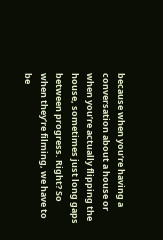because when you’re having a conversation about a house or when you’re actually flipping the house, sometimes just long gaps between progress. Right? So when they’re filming, we have to be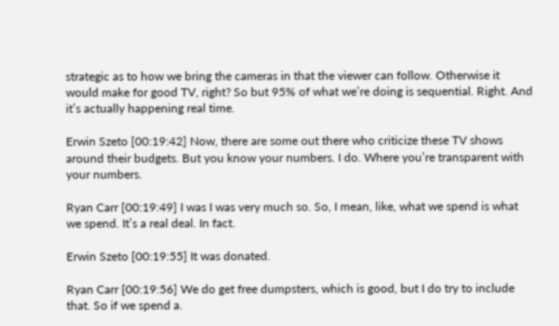strategic as to how we bring the cameras in that the viewer can follow. Otherwise it would make for good TV, right? So but 95% of what we’re doing is sequential. Right. And it’s actually happening real time.

Erwin Szeto [00:19:42] Now, there are some out there who criticize these TV shows around their budgets. But you know your numbers. I do. Where you’re transparent with your numbers.

Ryan Carr [00:19:49] I was I was very much so. So, I mean, like, what we spend is what we spend. It’s a real deal. In fact.

Erwin Szeto [00:19:55] It was donated.

Ryan Carr [00:19:56] We do get free dumpsters, which is good, but I do try to include that. So if we spend a.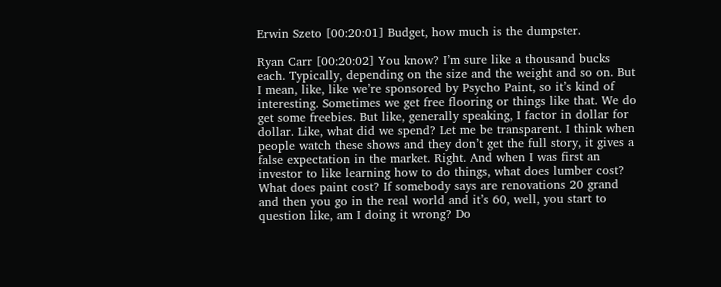Erwin Szeto [00:20:01] Budget, how much is the dumpster.

Ryan Carr [00:20:02] You know? I’m sure like a thousand bucks each. Typically, depending on the size and the weight and so on. But I mean, like, like we’re sponsored by Psycho Paint, so it’s kind of interesting. Sometimes we get free flooring or things like that. We do get some freebies. But like, generally speaking, I factor in dollar for dollar. Like, what did we spend? Let me be transparent. I think when people watch these shows and they don’t get the full story, it gives a false expectation in the market. Right. And when I was first an investor to like learning how to do things, what does lumber cost? What does paint cost? If somebody says are renovations 20 grand and then you go in the real world and it’s 60, well, you start to question like, am I doing it wrong? Do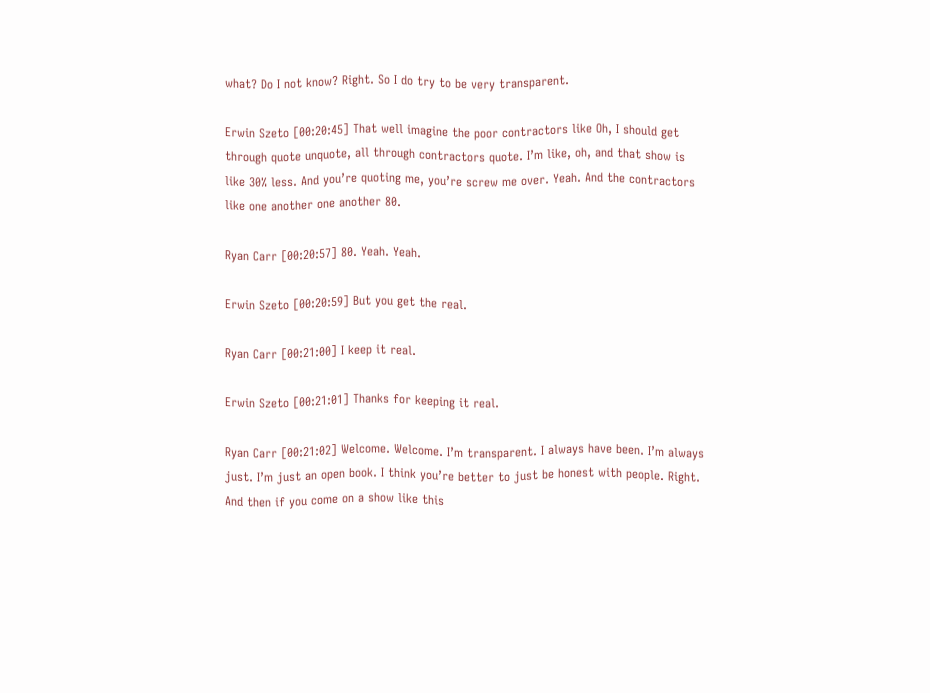what? Do I not know? Right. So I do try to be very transparent.

Erwin Szeto [00:20:45] That well imagine the poor contractors like Oh, I should get through quote unquote, all through contractors quote. I’m like, oh, and that show is like 30% less. And you’re quoting me, you’re screw me over. Yeah. And the contractors like one another one another 80.

Ryan Carr [00:20:57] 80. Yeah. Yeah.

Erwin Szeto [00:20:59] But you get the real.

Ryan Carr [00:21:00] I keep it real.

Erwin Szeto [00:21:01] Thanks for keeping it real.

Ryan Carr [00:21:02] Welcome. Welcome. I’m transparent. I always have been. I’m always just. I’m just an open book. I think you’re better to just be honest with people. Right. And then if you come on a show like this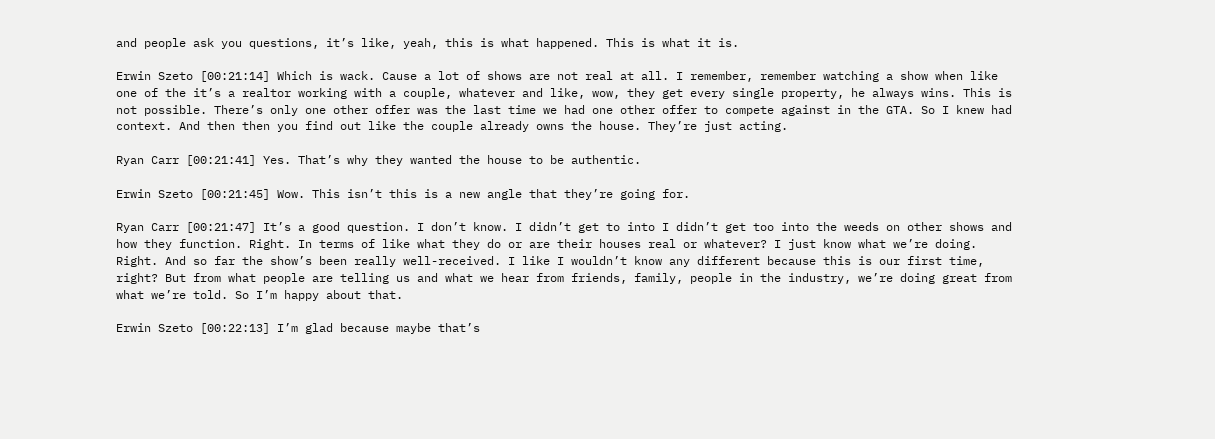and people ask you questions, it’s like, yeah, this is what happened. This is what it is.

Erwin Szeto [00:21:14] Which is wack. Cause a lot of shows are not real at all. I remember, remember watching a show when like one of the it’s a realtor working with a couple, whatever and like, wow, they get every single property, he always wins. This is not possible. There’s only one other offer was the last time we had one other offer to compete against in the GTA. So I knew had context. And then then you find out like the couple already owns the house. They’re just acting.

Ryan Carr [00:21:41] Yes. That’s why they wanted the house to be authentic.

Erwin Szeto [00:21:45] Wow. This isn’t this is a new angle that they’re going for.

Ryan Carr [00:21:47] It’s a good question. I don’t know. I didn’t get to into I didn’t get too into the weeds on other shows and how they function. Right. In terms of like what they do or are their houses real or whatever? I just know what we’re doing. Right. And so far the show’s been really well-received. I like I wouldn’t know any different because this is our first time, right? But from what people are telling us and what we hear from friends, family, people in the industry, we’re doing great from what we’re told. So I’m happy about that.

Erwin Szeto [00:22:13] I’m glad because maybe that’s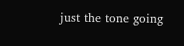just the tone going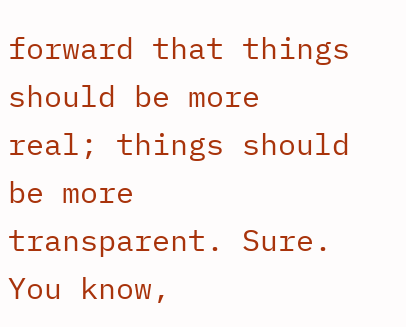forward that things should be more real; things should be more transparent. Sure. You know,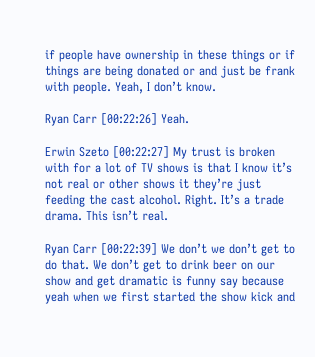if people have ownership in these things or if things are being donated or and just be frank with people. Yeah, I don’t know.

Ryan Carr [00:22:26] Yeah.

Erwin Szeto [00:22:27] My trust is broken with for a lot of TV shows is that I know it’s not real or other shows it they’re just feeding the cast alcohol. Right. It’s a trade drama. This isn’t real.

Ryan Carr [00:22:39] We don’t we don’t get to do that. We don’t get to drink beer on our show and get dramatic is funny say because yeah when we first started the show kick and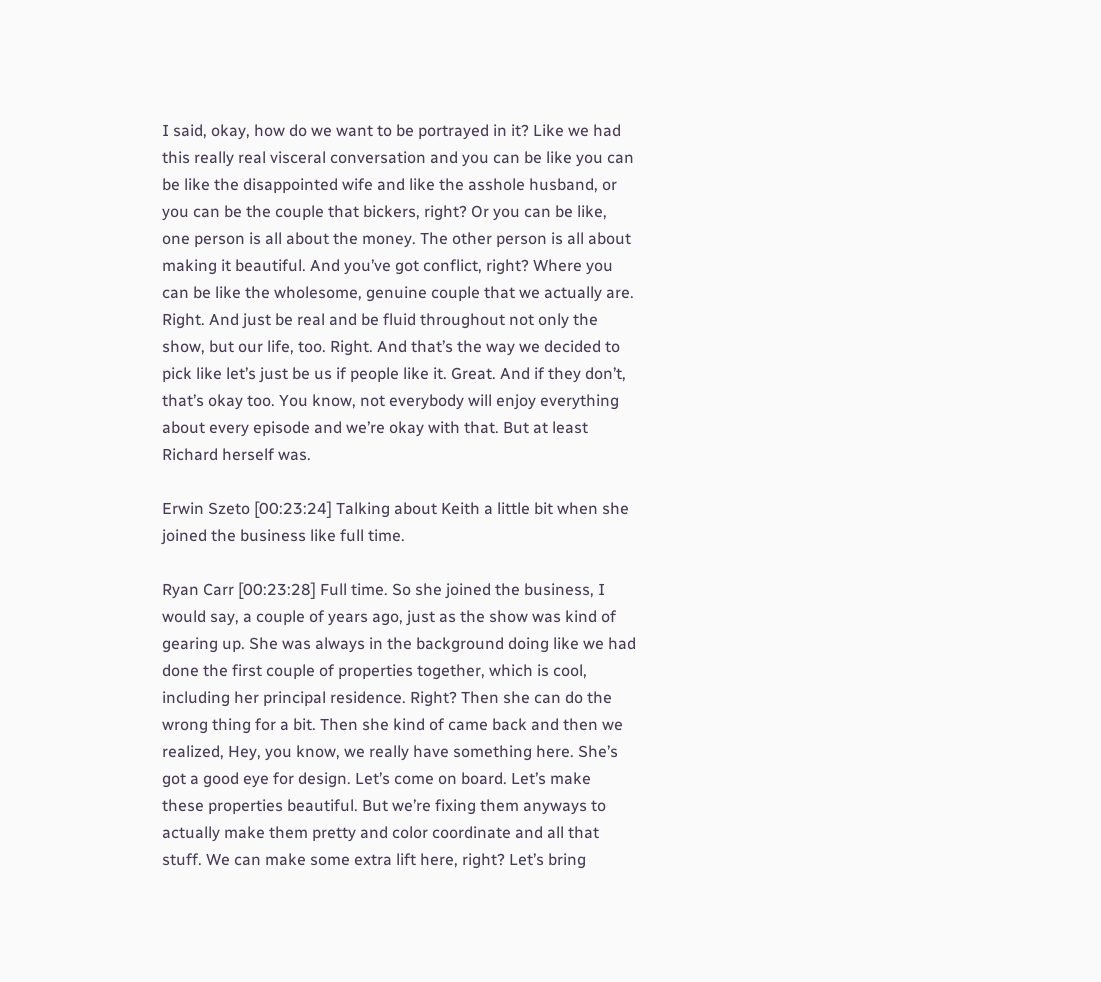I said, okay, how do we want to be portrayed in it? Like we had this really real visceral conversation and you can be like you can be like the disappointed wife and like the asshole husband, or you can be the couple that bickers, right? Or you can be like, one person is all about the money. The other person is all about making it beautiful. And you’ve got conflict, right? Where you can be like the wholesome, genuine couple that we actually are. Right. And just be real and be fluid throughout not only the show, but our life, too. Right. And that’s the way we decided to pick like let’s just be us if people like it. Great. And if they don’t, that’s okay too. You know, not everybody will enjoy everything about every episode and we’re okay with that. But at least Richard herself was.

Erwin Szeto [00:23:24] Talking about Keith a little bit when she joined the business like full time.

Ryan Carr [00:23:28] Full time. So she joined the business, I would say, a couple of years ago, just as the show was kind of gearing up. She was always in the background doing like we had done the first couple of properties together, which is cool, including her principal residence. Right? Then she can do the wrong thing for a bit. Then she kind of came back and then we realized, Hey, you know, we really have something here. She’s got a good eye for design. Let’s come on board. Let’s make these properties beautiful. But we’re fixing them anyways to actually make them pretty and color coordinate and all that stuff. We can make some extra lift here, right? Let’s bring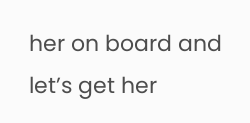her on board and let’s get her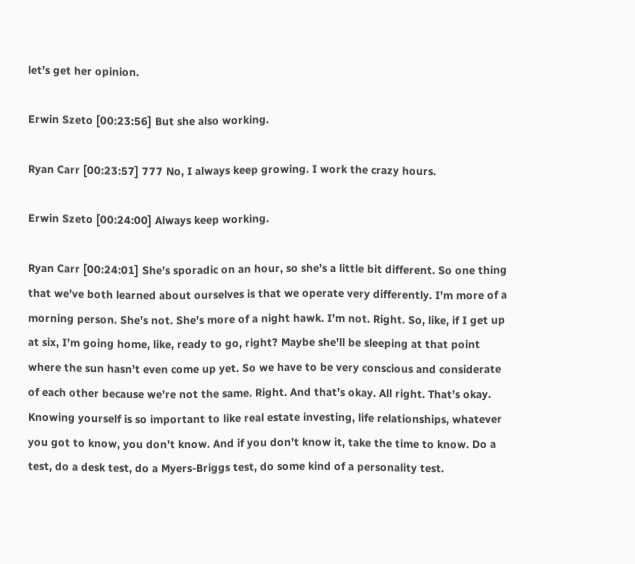let’s get her opinion.

Erwin Szeto [00:23:56] But she also working.

Ryan Carr [00:23:57] 777 No, I always keep growing. I work the crazy hours.

Erwin Szeto [00:24:00] Always keep working.

Ryan Carr [00:24:01] She’s sporadic on an hour, so she’s a little bit different. So one thing that we’ve both learned about ourselves is that we operate very differently. I’m more of a morning person. She’s not. She’s more of a night hawk. I’m not. Right. So, like, if I get up at six, I’m going home, like, ready to go, right? Maybe she’ll be sleeping at that point where the sun hasn’t even come up yet. So we have to be very conscious and considerate of each other because we’re not the same. Right. And that’s okay. All right. That’s okay. Knowing yourself is so important to like real estate investing, life relationships, whatever you got to know, you don’t know. And if you don’t know it, take the time to know. Do a test, do a desk test, do a Myers-Briggs test, do some kind of a personality test.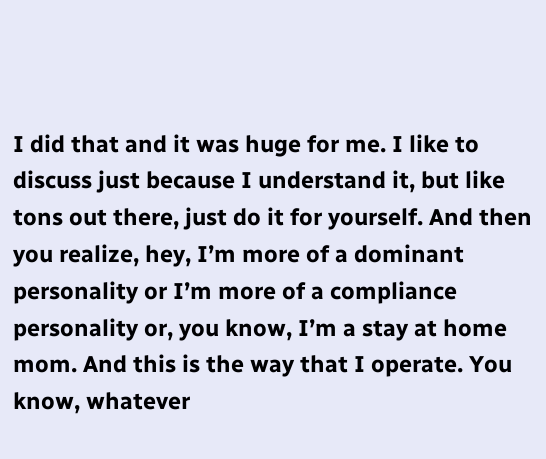I did that and it was huge for me. I like to discuss just because I understand it, but like tons out there, just do it for yourself. And then you realize, hey, I’m more of a dominant personality or I’m more of a compliance personality or, you know, I’m a stay at home mom. And this is the way that I operate. You know, whatever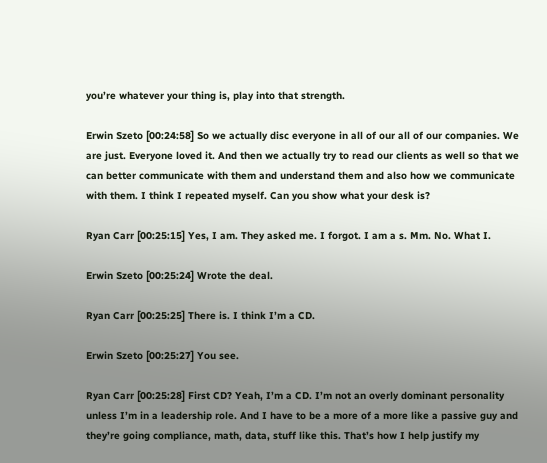you’re whatever your thing is, play into that strength.

Erwin Szeto [00:24:58] So we actually disc everyone in all of our all of our companies. We are just. Everyone loved it. And then we actually try to read our clients as well so that we can better communicate with them and understand them and also how we communicate with them. I think I repeated myself. Can you show what your desk is?

Ryan Carr [00:25:15] Yes, I am. They asked me. I forgot. I am a s. Mm. No. What I.

Erwin Szeto [00:25:24] Wrote the deal.

Ryan Carr [00:25:25] There is. I think I’m a CD.

Erwin Szeto [00:25:27] You see.

Ryan Carr [00:25:28] First CD? Yeah, I’m a CD. I’m not an overly dominant personality unless I’m in a leadership role. And I have to be a more of a more like a passive guy and they’re going compliance, math, data, stuff like this. That’s how I help justify my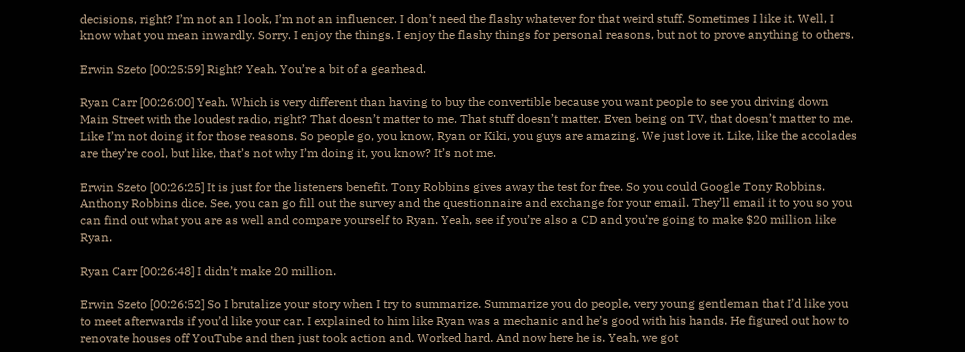decisions, right? I’m not an I look, I’m not an influencer. I don’t need the flashy whatever for that weird stuff. Sometimes I like it. Well, I know what you mean inwardly. Sorry. I enjoy the things. I enjoy the flashy things for personal reasons, but not to prove anything to others.

Erwin Szeto [00:25:59] Right? Yeah. You’re a bit of a gearhead.

Ryan Carr [00:26:00] Yeah. Which is very different than having to buy the convertible because you want people to see you driving down Main Street with the loudest radio, right? That doesn’t matter to me. That stuff doesn’t matter. Even being on TV, that doesn’t matter to me. Like I’m not doing it for those reasons. So people go, you know, Ryan or Kiki, you guys are amazing. We just love it. Like, like the accolades are they’re cool, but like, that’s not why I’m doing it, you know? It’s not me.

Erwin Szeto [00:26:25] It is just for the listeners benefit. Tony Robbins gives away the test for free. So you could Google Tony Robbins. Anthony Robbins dice. See, you can go fill out the survey and the questionnaire and exchange for your email. They’ll email it to you so you can find out what you are as well and compare yourself to Ryan. Yeah, see if you’re also a CD and you’re going to make $20 million like Ryan.

Ryan Carr [00:26:48] I didn’t make 20 million.

Erwin Szeto [00:26:52] So I brutalize your story when I try to summarize. Summarize you do people, very young gentleman that I’d like you to meet afterwards if you’d like your car. I explained to him like Ryan was a mechanic and he’s good with his hands. He figured out how to renovate houses off YouTube and then just took action and. Worked hard. And now here he is. Yeah, we got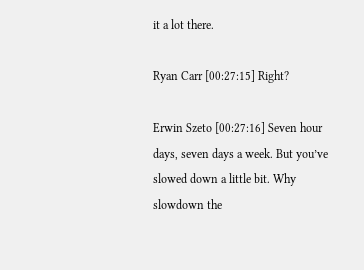it a lot there.

Ryan Carr [00:27:15] Right?

Erwin Szeto [00:27:16] Seven hour days, seven days a week. But you’ve slowed down a little bit. Why slowdown the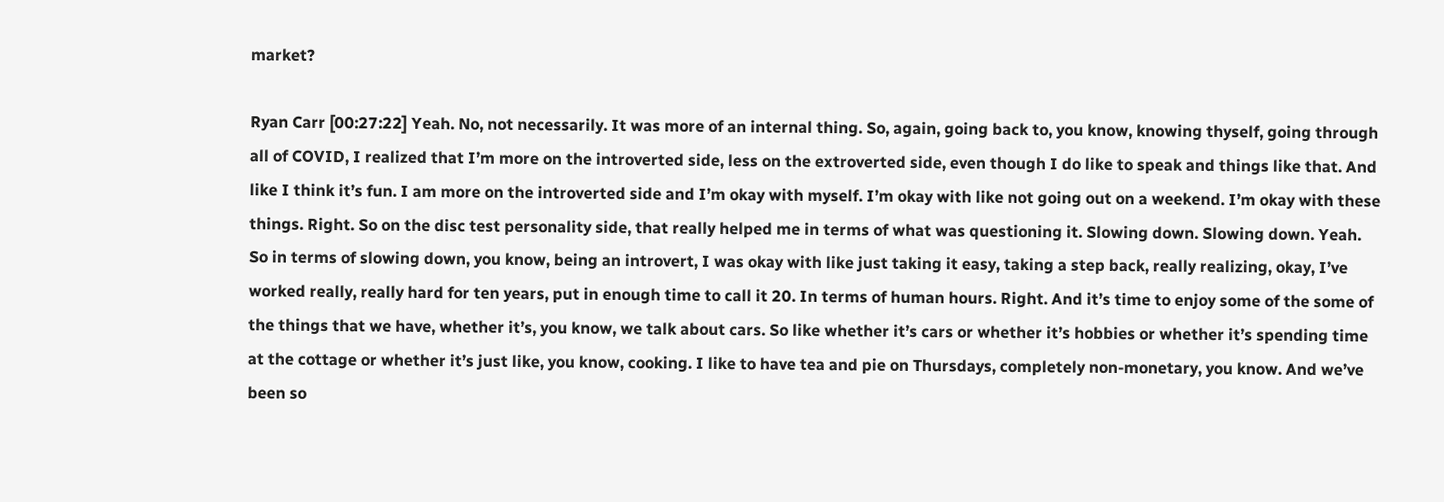market?

Ryan Carr [00:27:22] Yeah. No, not necessarily. It was more of an internal thing. So, again, going back to, you know, knowing thyself, going through all of COVID, I realized that I’m more on the introverted side, less on the extroverted side, even though I do like to speak and things like that. And like I think it’s fun. I am more on the introverted side and I’m okay with myself. I’m okay with like not going out on a weekend. I’m okay with these things. Right. So on the disc test personality side, that really helped me in terms of what was questioning it. Slowing down. Slowing down. Yeah. So in terms of slowing down, you know, being an introvert, I was okay with like just taking it easy, taking a step back, really realizing, okay, I’ve worked really, really hard for ten years, put in enough time to call it 20. In terms of human hours. Right. And it’s time to enjoy some of the some of the things that we have, whether it’s, you know, we talk about cars. So like whether it’s cars or whether it’s hobbies or whether it’s spending time at the cottage or whether it’s just like, you know, cooking. I like to have tea and pie on Thursdays, completely non-monetary, you know. And we’ve been so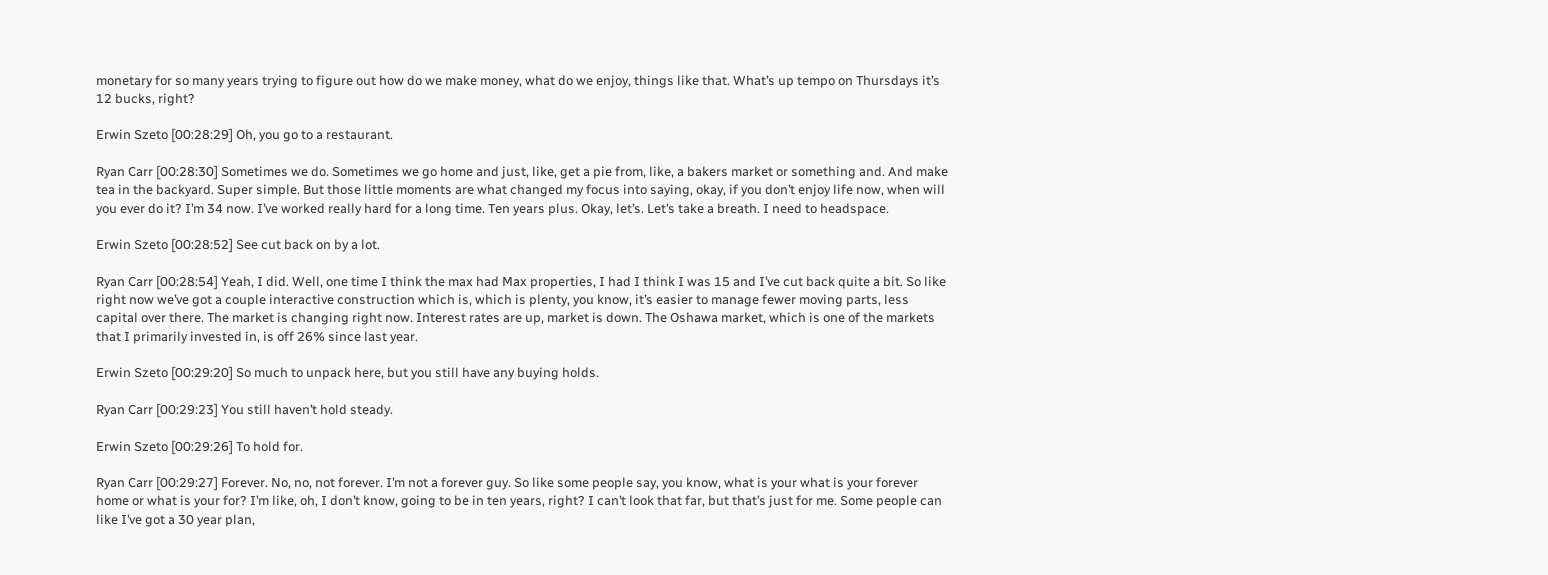monetary for so many years trying to figure out how do we make money, what do we enjoy, things like that. What’s up tempo on Thursdays it’s 12 bucks, right?

Erwin Szeto [00:28:29] Oh, you go to a restaurant.

Ryan Carr [00:28:30] Sometimes we do. Sometimes we go home and just, like, get a pie from, like, a bakers market or something and. And make tea in the backyard. Super simple. But those little moments are what changed my focus into saying, okay, if you don’t enjoy life now, when will you ever do it? I’m 34 now. I’ve worked really hard for a long time. Ten years plus. Okay, let’s. Let’s take a breath. I need to headspace.

Erwin Szeto [00:28:52] See cut back on by a lot.

Ryan Carr [00:28:54] Yeah, I did. Well, one time I think the max had Max properties, I had I think I was 15 and I’ve cut back quite a bit. So like right now we’ve got a couple interactive construction which is, which is plenty, you know, it’s easier to manage fewer moving parts, less capital over there. The market is changing right now. Interest rates are up, market is down. The Oshawa market, which is one of the markets that I primarily invested in, is off 26% since last year.

Erwin Szeto [00:29:20] So much to unpack here, but you still have any buying holds.

Ryan Carr [00:29:23] You still haven’t hold steady.

Erwin Szeto [00:29:26] To hold for.

Ryan Carr [00:29:27] Forever. No, no, not forever. I’m not a forever guy. So like some people say, you know, what is your what is your forever home or what is your for? I’m like, oh, I don’t know, going to be in ten years, right? I can’t look that far, but that’s just for me. Some people can like I’ve got a 30 year plan,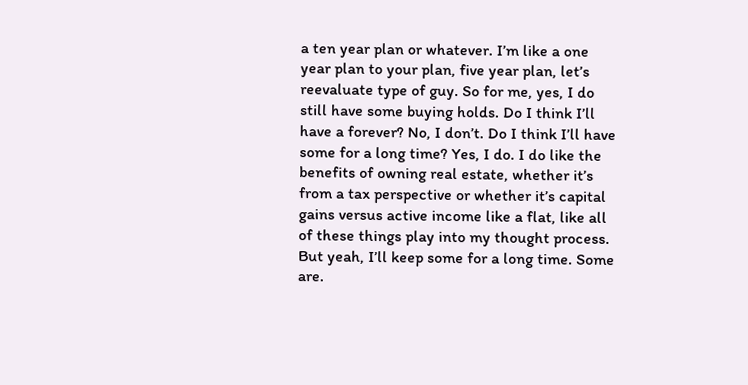a ten year plan or whatever. I’m like a one year plan to your plan, five year plan, let’s reevaluate type of guy. So for me, yes, I do still have some buying holds. Do I think I’ll have a forever? No, I don’t. Do I think I’ll have some for a long time? Yes, I do. I do like the benefits of owning real estate, whether it’s from a tax perspective or whether it’s capital gains versus active income like a flat, like all of these things play into my thought process. But yeah, I’ll keep some for a long time. Some are.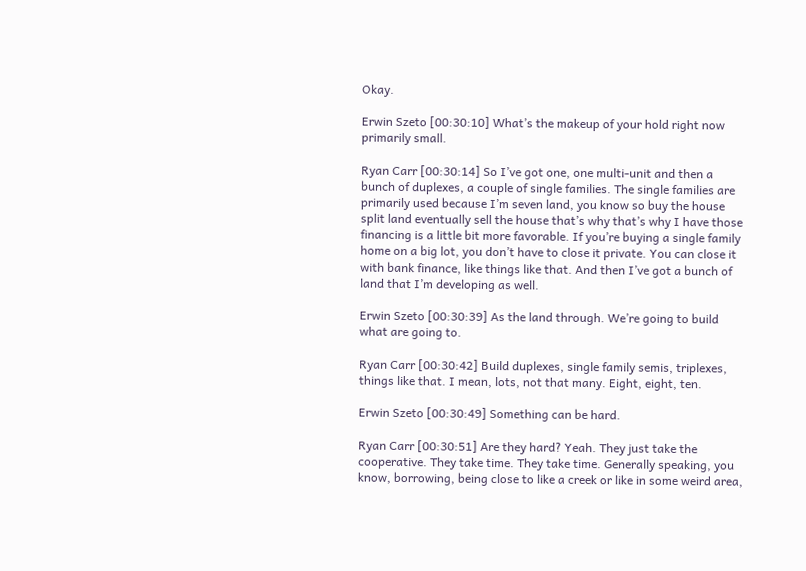Okay.

Erwin Szeto [00:30:10] What’s the makeup of your hold right now primarily small.

Ryan Carr [00:30:14] So I’ve got one, one multi-unit and then a bunch of duplexes, a couple of single families. The single families are primarily used because I’m seven land, you know so buy the house split land eventually sell the house that’s why that’s why I have those financing is a little bit more favorable. If you’re buying a single family home on a big lot, you don’t have to close it private. You can close it with bank finance, like things like that. And then I’ve got a bunch of land that I’m developing as well.

Erwin Szeto [00:30:39] As the land through. We’re going to build what are going to.

Ryan Carr [00:30:42] Build duplexes, single family semis, triplexes, things like that. I mean, lots, not that many. Eight, eight, ten.

Erwin Szeto [00:30:49] Something can be hard.

Ryan Carr [00:30:51] Are they hard? Yeah. They just take the cooperative. They take time. They take time. Generally speaking, you know, borrowing, being close to like a creek or like in some weird area,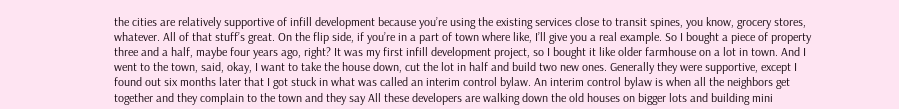the cities are relatively supportive of infill development because you’re using the existing services close to transit spines, you know, grocery stores, whatever. All of that stuff’s great. On the flip side, if you’re in a part of town where like, I’ll give you a real example. So I bought a piece of property three and a half, maybe four years ago, right? It was my first infill development project, so I bought it like older farmhouse on a lot in town. And I went to the town, said, okay, I want to take the house down, cut the lot in half and build two new ones. Generally they were supportive, except I found out six months later that I got stuck in what was called an interim control bylaw. An interim control bylaw is when all the neighbors get together and they complain to the town and they say All these developers are walking down the old houses on bigger lots and building mini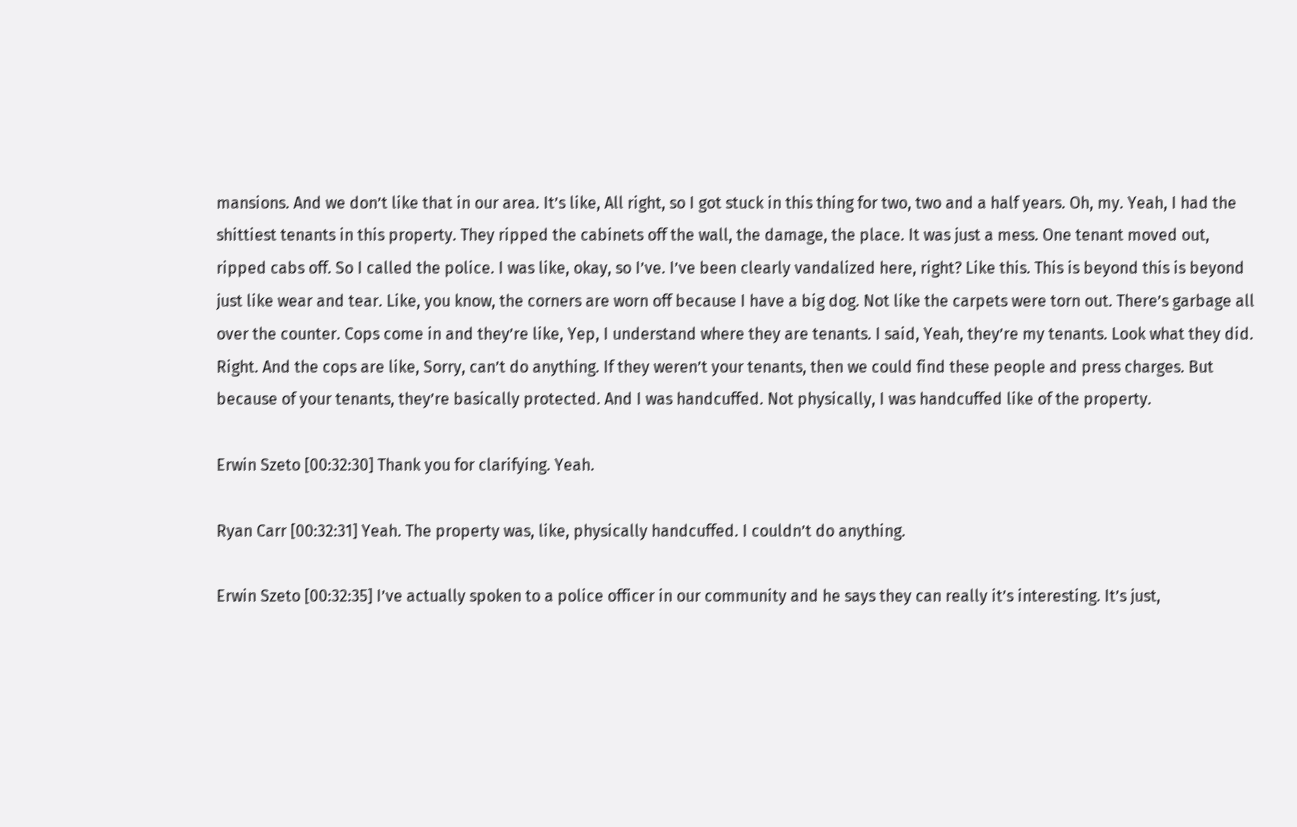mansions. And we don’t like that in our area. It’s like, All right, so I got stuck in this thing for two, two and a half years. Oh, my. Yeah, I had the shittiest tenants in this property. They ripped the cabinets off the wall, the damage, the place. It was just a mess. One tenant moved out, ripped cabs off. So I called the police. I was like, okay, so I’ve. I’ve been clearly vandalized here, right? Like this. This is beyond this is beyond just like wear and tear. Like, you know, the corners are worn off because I have a big dog. Not like the carpets were torn out. There’s garbage all over the counter. Cops come in and they’re like, Yep, I understand where they are tenants. I said, Yeah, they’re my tenants. Look what they did. Right. And the cops are like, Sorry, can’t do anything. If they weren’t your tenants, then we could find these people and press charges. But because of your tenants, they’re basically protected. And I was handcuffed. Not physically, I was handcuffed like of the property.

Erwin Szeto [00:32:30] Thank you for clarifying. Yeah.

Ryan Carr [00:32:31] Yeah. The property was, like, physically handcuffed. I couldn’t do anything.

Erwin Szeto [00:32:35] I’ve actually spoken to a police officer in our community and he says they can really it’s interesting. It’s just,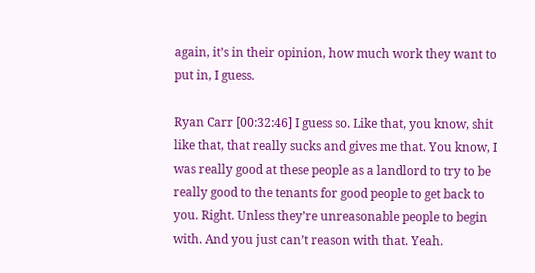again, it’s in their opinion, how much work they want to put in, I guess.

Ryan Carr [00:32:46] I guess so. Like that, you know, shit like that, that really sucks and gives me that. You know, I was really good at these people as a landlord to try to be really good to the tenants for good people to get back to you. Right. Unless they’re unreasonable people to begin with. And you just can’t reason with that. Yeah.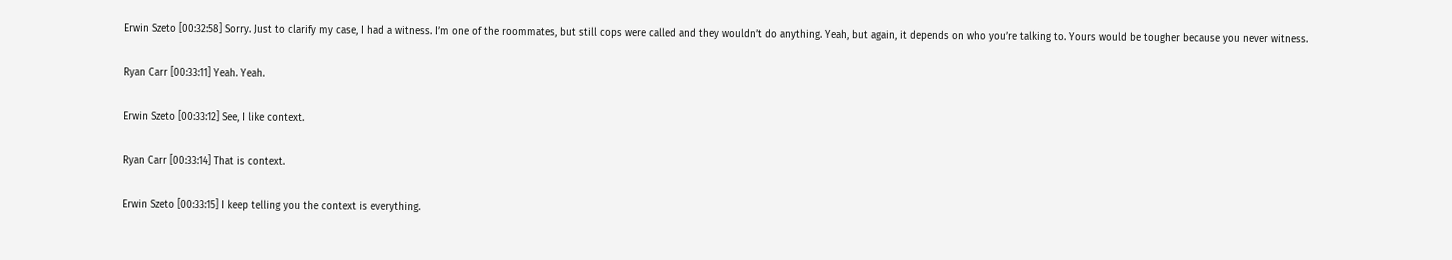Erwin Szeto [00:32:58] Sorry. Just to clarify my case, I had a witness. I’m one of the roommates, but still cops were called and they wouldn’t do anything. Yeah, but again, it depends on who you’re talking to. Yours would be tougher because you never witness.

Ryan Carr [00:33:11] Yeah. Yeah.

Erwin Szeto [00:33:12] See, I like context.

Ryan Carr [00:33:14] That is context.

Erwin Szeto [00:33:15] I keep telling you the context is everything.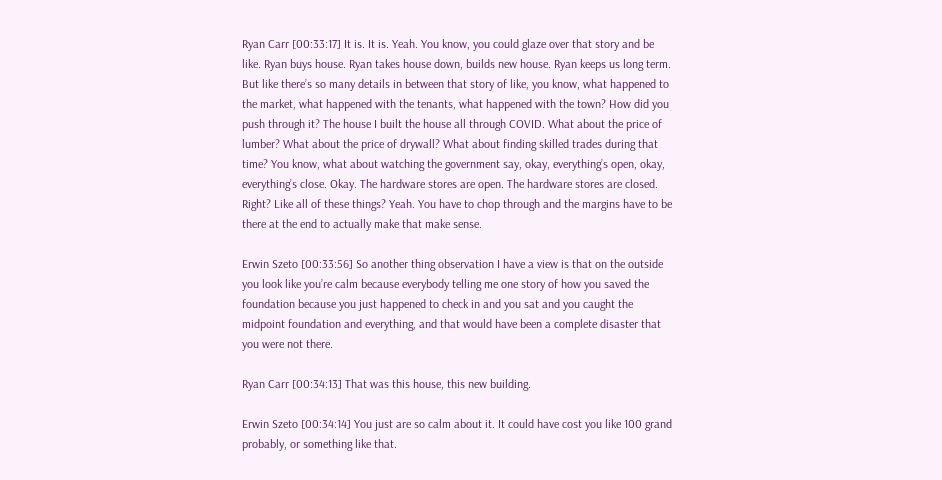Ryan Carr [00:33:17] It is. It is. Yeah. You know, you could glaze over that story and be like. Ryan buys house. Ryan takes house down, builds new house. Ryan keeps us long term. But like there’s so many details in between that story of like, you know, what happened to the market, what happened with the tenants, what happened with the town? How did you push through it? The house I built the house all through COVID. What about the price of lumber? What about the price of drywall? What about finding skilled trades during that time? You know, what about watching the government say, okay, everything’s open, okay, everything’s close. Okay. The hardware stores are open. The hardware stores are closed. Right? Like all of these things? Yeah. You have to chop through and the margins have to be there at the end to actually make that make sense.

Erwin Szeto [00:33:56] So another thing observation I have a view is that on the outside you look like you’re calm because everybody telling me one story of how you saved the foundation because you just happened to check in and you sat and you caught the midpoint foundation and everything, and that would have been a complete disaster that you were not there.

Ryan Carr [00:34:13] That was this house, this new building.

Erwin Szeto [00:34:14] You just are so calm about it. It could have cost you like 100 grand probably, or something like that.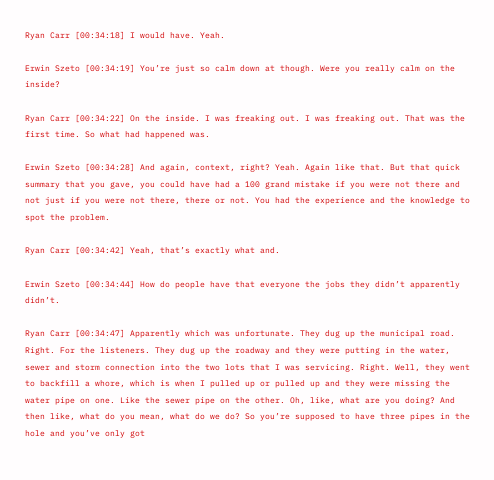Ryan Carr [00:34:18] I would have. Yeah.

Erwin Szeto [00:34:19] You’re just so calm down at though. Were you really calm on the inside?

Ryan Carr [00:34:22] On the inside. I was freaking out. I was freaking out. That was the first time. So what had happened was.

Erwin Szeto [00:34:28] And again, context, right? Yeah. Again like that. But that quick summary that you gave, you could have had a 100 grand mistake if you were not there and not just if you were not there, there or not. You had the experience and the knowledge to spot the problem.

Ryan Carr [00:34:42] Yeah, that’s exactly what and.

Erwin Szeto [00:34:44] How do people have that everyone the jobs they didn’t apparently didn’t.

Ryan Carr [00:34:47] Apparently which was unfortunate. They dug up the municipal road. Right. For the listeners. They dug up the roadway and they were putting in the water, sewer and storm connection into the two lots that I was servicing. Right. Well, they went to backfill a whore, which is when I pulled up or pulled up and they were missing the water pipe on one. Like the sewer pipe on the other. Oh, like, what are you doing? And then like, what do you mean, what do we do? So you’re supposed to have three pipes in the hole and you’ve only got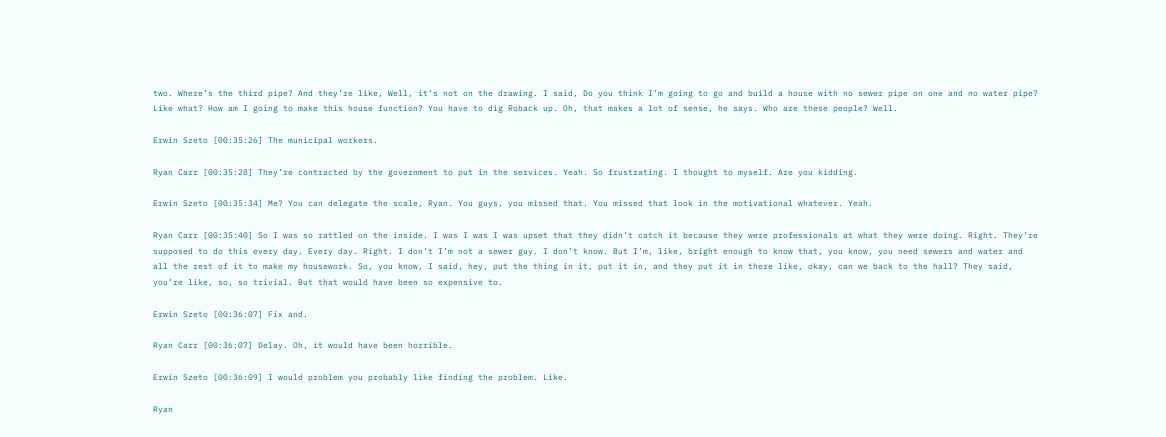two. Where’s the third pipe? And they’re like, Well, it’s not on the drawing. I said, Do you think I’m going to go and build a house with no sewer pipe on one and no water pipe? Like what? How am I going to make this house function? You have to dig Roback up. Oh, that makes a lot of sense, he says. Who are these people? Well.

Erwin Szeto [00:35:26] The municipal workers.

Ryan Carr [00:35:28] They’re contracted by the government to put in the services. Yeah. So frustrating. I thought to myself. Are you kidding.

Erwin Szeto [00:35:34] Me? You can delegate the scale, Ryan. You guys, you missed that. You missed that look in the motivational whatever. Yeah.

Ryan Carr [00:35:40] So I was so rattled on the inside. I was I was I was upset that they didn’t catch it because they were professionals at what they were doing. Right. They’re supposed to do this every day. Every day. Right. I don’t I’m not a sewer guy. I don’t know. But I’m, like, bright enough to know that, you know, you need sewers and water and all the rest of it to make my housework. So, you know, I said, hey, put the thing in it, put it in, and they put it in there like, okay, can we back to the hall? They said, you’re like, so, so trivial. But that would have been so expensive to.

Erwin Szeto [00:36:07] Fix and.

Ryan Carr [00:36:07] Delay. Oh, it would have been horrible.

Erwin Szeto [00:36:09] I would problem you probably like finding the problem. Like.

Ryan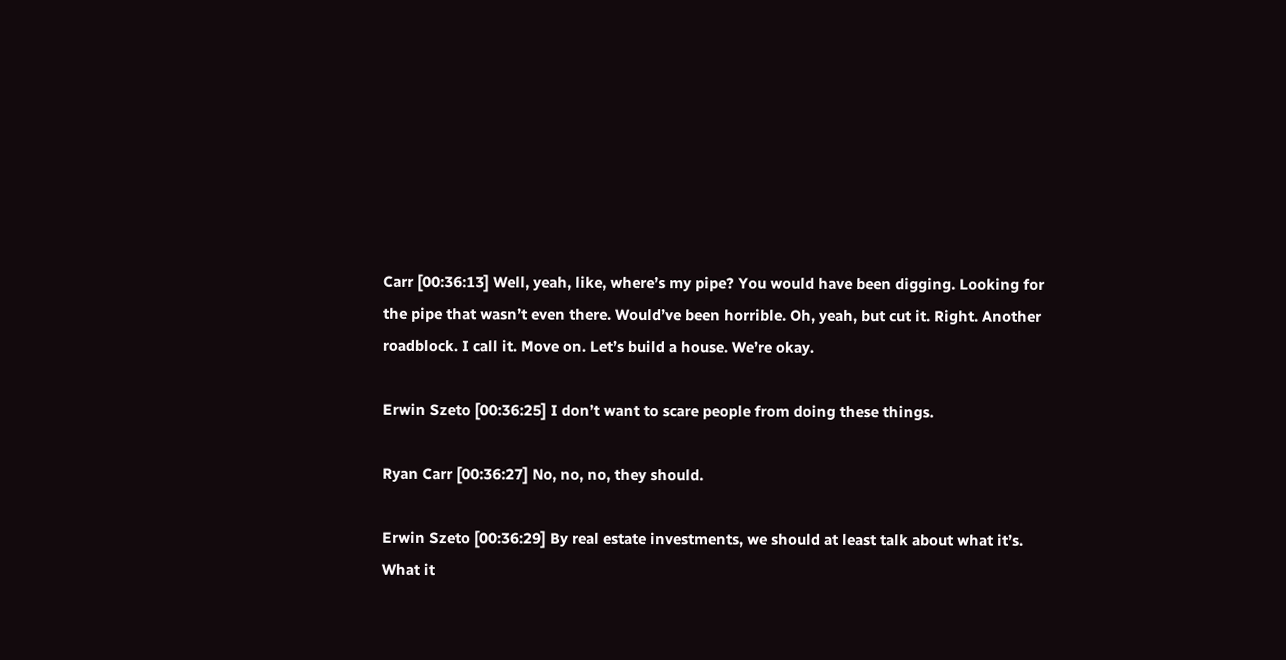Carr [00:36:13] Well, yeah, like, where’s my pipe? You would have been digging. Looking for the pipe that wasn’t even there. Would’ve been horrible. Oh, yeah, but cut it. Right. Another roadblock. I call it. Move on. Let’s build a house. We’re okay.

Erwin Szeto [00:36:25] I don’t want to scare people from doing these things.

Ryan Carr [00:36:27] No, no, no, they should.

Erwin Szeto [00:36:29] By real estate investments, we should at least talk about what it’s. What it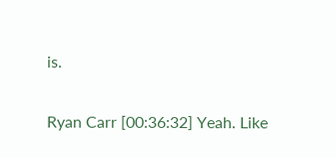is.

Ryan Carr [00:36:32] Yeah. Like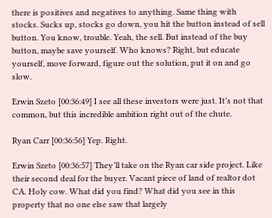there is positives and negatives to anything. Same thing with stocks. Sucks up, stocks go down, you hit the button instead of sell button. You know, trouble. Yeah, the sell. But instead of the buy button, maybe save yourself. Who knows? Right, but educate yourself, move forward, figure out the solution, put it on and go slow.

Erwin Szeto [00:36:49] I see all these investors were just. It’s not that common, but this incredible ambition right out of the chute.

Ryan Carr [00:36:56] Yep. Right.

Erwin Szeto [00:36:57] They’ll take on the Ryan car side project. Like their second deal for the buyer. Vacant piece of land of realtor dot CA. Holy cow. What did you find? What did you see in this property that no one else saw that largely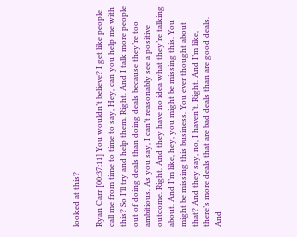looked at this?

Ryan Carr [00:37:11] You wouldn’t believe? I get like people call me from time to time to say, Hey, can you help me with this? So I’ll try and help them. Right. And I talk more people out of doing deals than doing deals because they’re too ambitious. As you say, I can’t reasonably see a positive outcome. Right. And they have no idea what they’re talking about. And I’m like, hey, you might be missing this. You might be missing this business. You ever thought about that? And they say, no, I haven’t. Right. And I’m like, there’s more deals that are bad deals than are good deals. And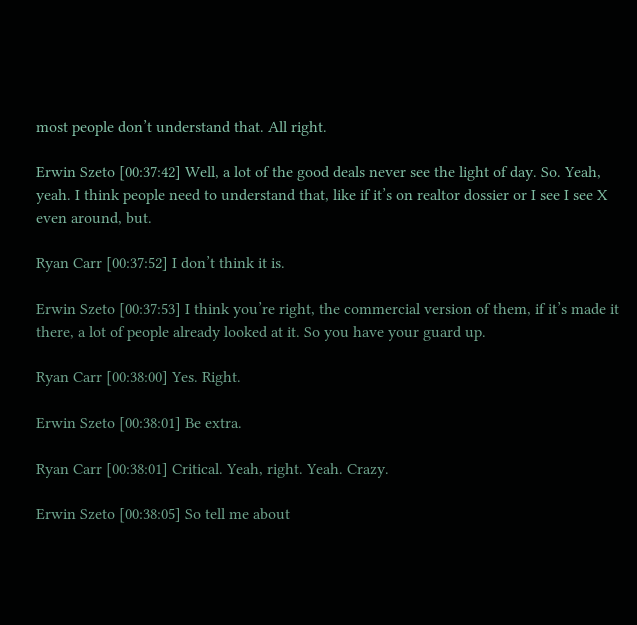most people don’t understand that. All right.

Erwin Szeto [00:37:42] Well, a lot of the good deals never see the light of day. So. Yeah, yeah. I think people need to understand that, like if it’s on realtor dossier or I see I see X even around, but.

Ryan Carr [00:37:52] I don’t think it is.

Erwin Szeto [00:37:53] I think you’re right, the commercial version of them, if it’s made it there, a lot of people already looked at it. So you have your guard up.

Ryan Carr [00:38:00] Yes. Right.

Erwin Szeto [00:38:01] Be extra.

Ryan Carr [00:38:01] Critical. Yeah, right. Yeah. Crazy.

Erwin Szeto [00:38:05] So tell me about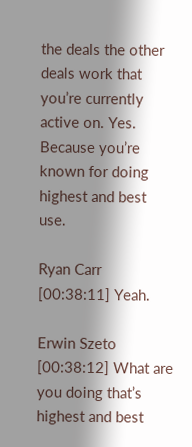the deals the other deals work that you’re currently active on. Yes. Because you’re known for doing highest and best use.

Ryan Carr [00:38:11] Yeah.

Erwin Szeto [00:38:12] What are you doing that’s highest and best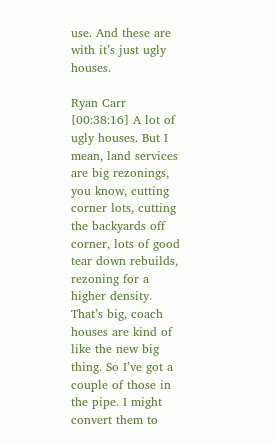use. And these are with it’s just ugly houses.

Ryan Carr [00:38:16] A lot of ugly houses. But I mean, land services are big rezonings, you know, cutting corner lots, cutting the backyards off corner, lots of good tear down rebuilds, rezoning for a higher density. That’s big, coach houses are kind of like the new big thing. So I’ve got a couple of those in the pipe. I might convert them to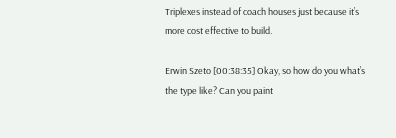Triplexes instead of coach houses just because it’s more cost effective to build.

Erwin Szeto [00:38:35] Okay, so how do you what’s the type like? Can you paint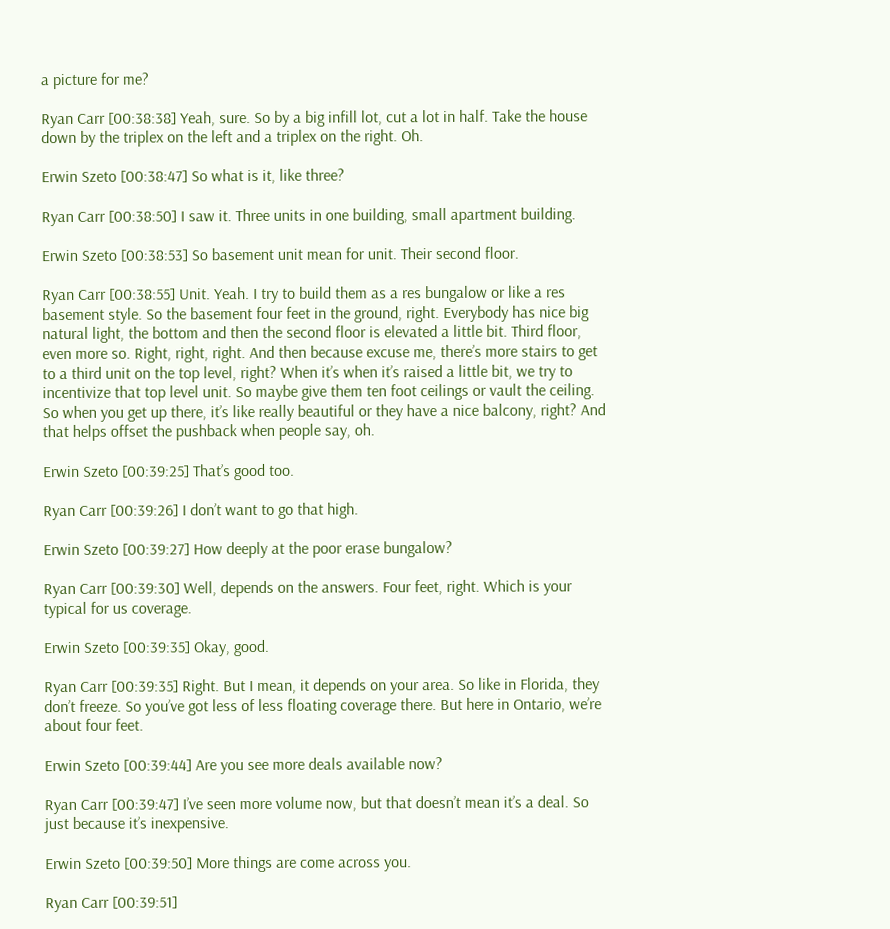a picture for me?

Ryan Carr [00:38:38] Yeah, sure. So by a big infill lot, cut a lot in half. Take the house down by the triplex on the left and a triplex on the right. Oh.

Erwin Szeto [00:38:47] So what is it, like three?

Ryan Carr [00:38:50] I saw it. Three units in one building, small apartment building.

Erwin Szeto [00:38:53] So basement unit mean for unit. Their second floor.

Ryan Carr [00:38:55] Unit. Yeah. I try to build them as a res bungalow or like a res basement style. So the basement four feet in the ground, right. Everybody has nice big natural light, the bottom and then the second floor is elevated a little bit. Third floor, even more so. Right, right, right. And then because excuse me, there’s more stairs to get to a third unit on the top level, right? When it’s when it’s raised a little bit, we try to incentivize that top level unit. So maybe give them ten foot ceilings or vault the ceiling. So when you get up there, it’s like really beautiful or they have a nice balcony, right? And that helps offset the pushback when people say, oh.

Erwin Szeto [00:39:25] That’s good too.

Ryan Carr [00:39:26] I don’t want to go that high.

Erwin Szeto [00:39:27] How deeply at the poor erase bungalow?

Ryan Carr [00:39:30] Well, depends on the answers. Four feet, right. Which is your typical for us coverage.

Erwin Szeto [00:39:35] Okay, good.

Ryan Carr [00:39:35] Right. But I mean, it depends on your area. So like in Florida, they don’t freeze. So you’ve got less of less floating coverage there. But here in Ontario, we’re about four feet.

Erwin Szeto [00:39:44] Are you see more deals available now?

Ryan Carr [00:39:47] I’ve seen more volume now, but that doesn’t mean it’s a deal. So just because it’s inexpensive.

Erwin Szeto [00:39:50] More things are come across you.

Ryan Carr [00:39:51]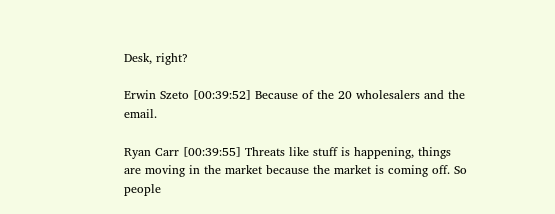Desk, right?

Erwin Szeto [00:39:52] Because of the 20 wholesalers and the email.

Ryan Carr [00:39:55] Threats like stuff is happening, things are moving in the market because the market is coming off. So people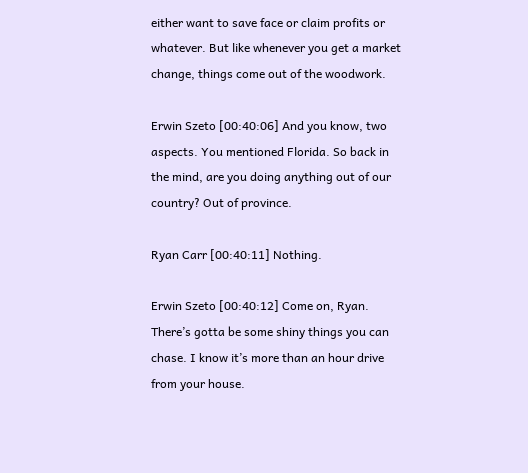either want to save face or claim profits or whatever. But like whenever you get a market change, things come out of the woodwork.

Erwin Szeto [00:40:06] And you know, two aspects. You mentioned Florida. So back in the mind, are you doing anything out of our country? Out of province.

Ryan Carr [00:40:11] Nothing.

Erwin Szeto [00:40:12] Come on, Ryan. There’s gotta be some shiny things you can chase. I know it’s more than an hour drive from your house.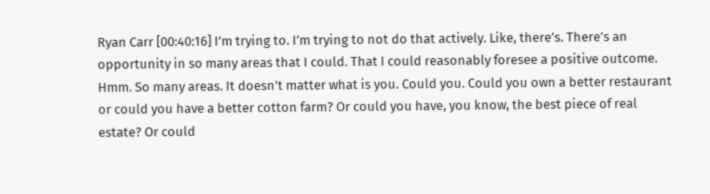Ryan Carr [00:40:16] I’m trying to. I’m trying to not do that actively. Like, there’s. There’s an opportunity in so many areas that I could. That I could reasonably foresee a positive outcome. Hmm. So many areas. It doesn’t matter what is you. Could you. Could you own a better restaurant or could you have a better cotton farm? Or could you have, you know, the best piece of real estate? Or could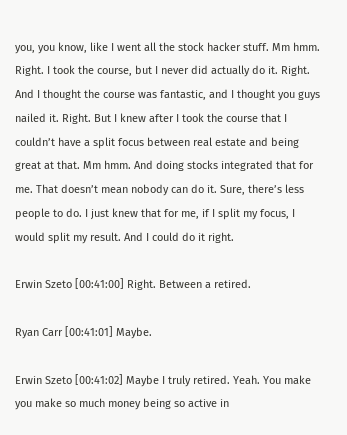you, you know, like I went all the stock hacker stuff. Mm hmm. Right. I took the course, but I never did actually do it. Right. And I thought the course was fantastic, and I thought you guys nailed it. Right. But I knew after I took the course that I couldn’t have a split focus between real estate and being great at that. Mm hmm. And doing stocks integrated that for me. That doesn’t mean nobody can do it. Sure, there’s less people to do. I just knew that for me, if I split my focus, I would split my result. And I could do it right.

Erwin Szeto [00:41:00] Right. Between a retired.

Ryan Carr [00:41:01] Maybe.

Erwin Szeto [00:41:02] Maybe I truly retired. Yeah. You make you make so much money being so active in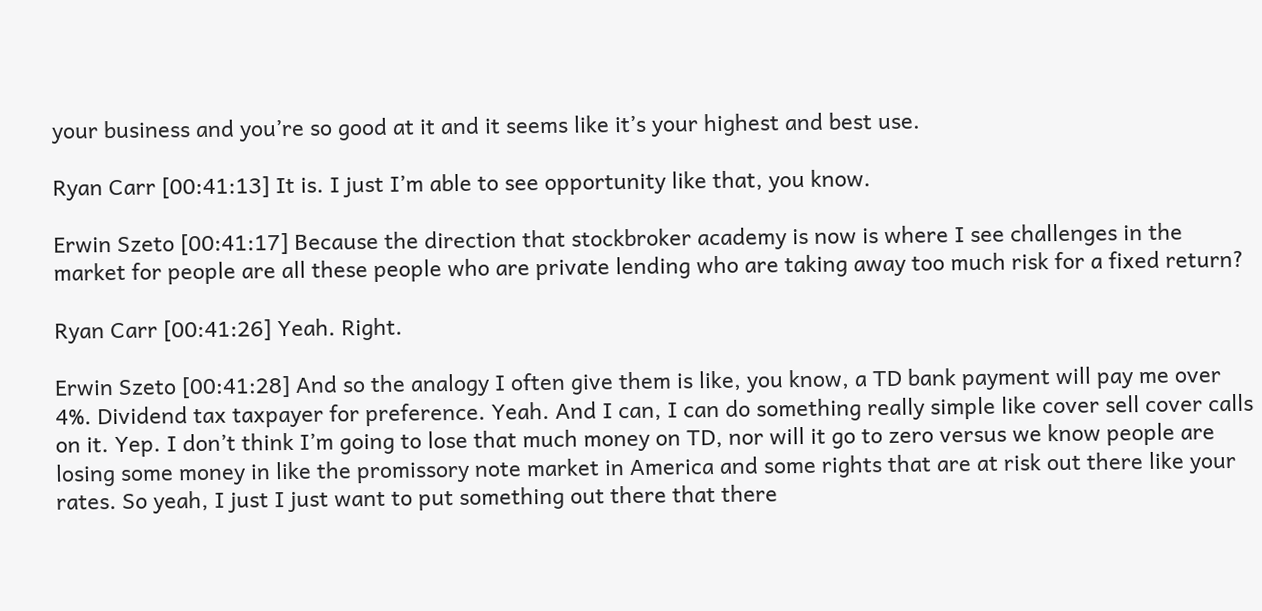your business and you’re so good at it and it seems like it’s your highest and best use.

Ryan Carr [00:41:13] It is. I just I’m able to see opportunity like that, you know.

Erwin Szeto [00:41:17] Because the direction that stockbroker academy is now is where I see challenges in the market for people are all these people who are private lending who are taking away too much risk for a fixed return?

Ryan Carr [00:41:26] Yeah. Right.

Erwin Szeto [00:41:28] And so the analogy I often give them is like, you know, a TD bank payment will pay me over 4%. Dividend tax taxpayer for preference. Yeah. And I can, I can do something really simple like cover sell cover calls on it. Yep. I don’t think I’m going to lose that much money on TD, nor will it go to zero versus we know people are losing some money in like the promissory note market in America and some rights that are at risk out there like your rates. So yeah, I just I just want to put something out there that there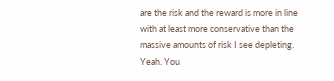are the risk and the reward is more in line with at least more conservative than the massive amounts of risk I see depleting. Yeah. You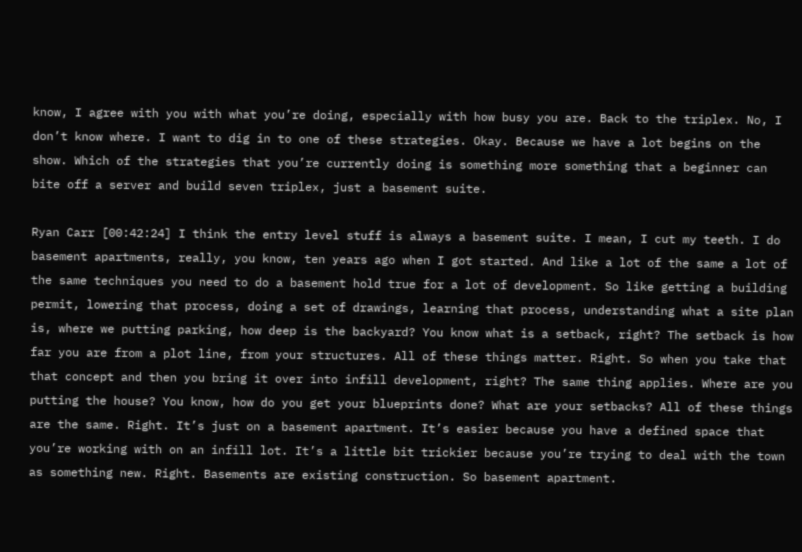know, I agree with you with what you’re doing, especially with how busy you are. Back to the triplex. No, I don’t know where. I want to dig in to one of these strategies. Okay. Because we have a lot begins on the show. Which of the strategies that you’re currently doing is something more something that a beginner can bite off a server and build seven triplex, just a basement suite.

Ryan Carr [00:42:24] I think the entry level stuff is always a basement suite. I mean, I cut my teeth. I do basement apartments, really, you know, ten years ago when I got started. And like a lot of the same a lot of the same techniques you need to do a basement hold true for a lot of development. So like getting a building permit, lowering that process, doing a set of drawings, learning that process, understanding what a site plan is, where we putting parking, how deep is the backyard? You know what is a setback, right? The setback is how far you are from a plot line, from your structures. All of these things matter. Right. So when you take that that concept and then you bring it over into infill development, right? The same thing applies. Where are you putting the house? You know, how do you get your blueprints done? What are your setbacks? All of these things are the same. Right. It’s just on a basement apartment. It’s easier because you have a defined space that you’re working with on an infill lot. It’s a little bit trickier because you’re trying to deal with the town as something new. Right. Basements are existing construction. So basement apartment.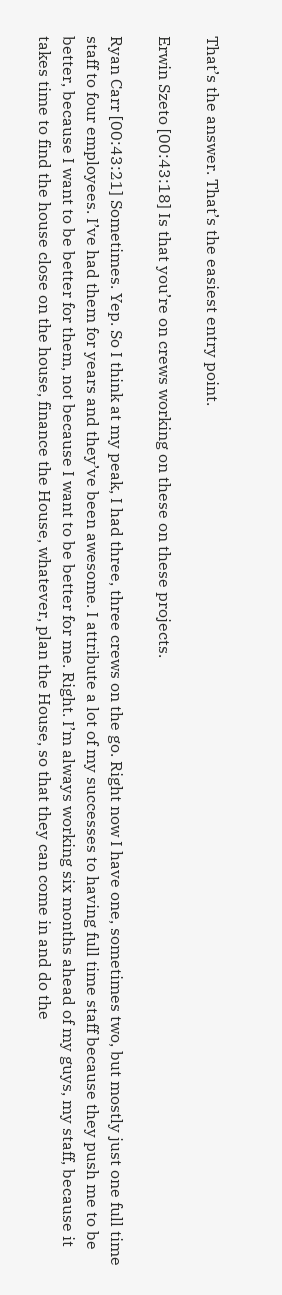That’s the answer. That’s the easiest entry point.

Erwin Szeto [00:43:18] Is that you’re on crews working on these on these projects.

Ryan Carr [00:43:21] Sometimes. Yep. So I think at my peak, I had three, three crews on the go. Right now I have one, sometimes two, but mostly just one full time staff to four employees. I’ve had them for years and they’ve been awesome. I attribute a lot of my successes to having full time staff because they push me to be better, because I want to be better for them, not because I want to be better for me. Right. I’m always working six months ahead of my guys, my staff, because it takes time to find the house close on the house, finance the House, whatever, plan the House, so that they can come in and do the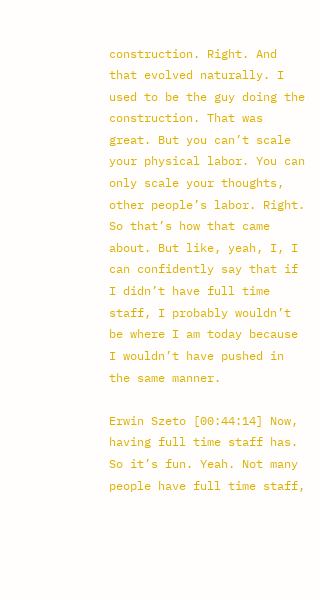construction. Right. And that evolved naturally. I used to be the guy doing the construction. That was great. But you can’t scale your physical labor. You can only scale your thoughts, other people’s labor. Right. So that’s how that came about. But like, yeah, I, I can confidently say that if I didn’t have full time staff, I probably wouldn’t be where I am today because I wouldn’t have pushed in the same manner.

Erwin Szeto [00:44:14] Now, having full time staff has. So it’s fun. Yeah. Not many people have full time staff,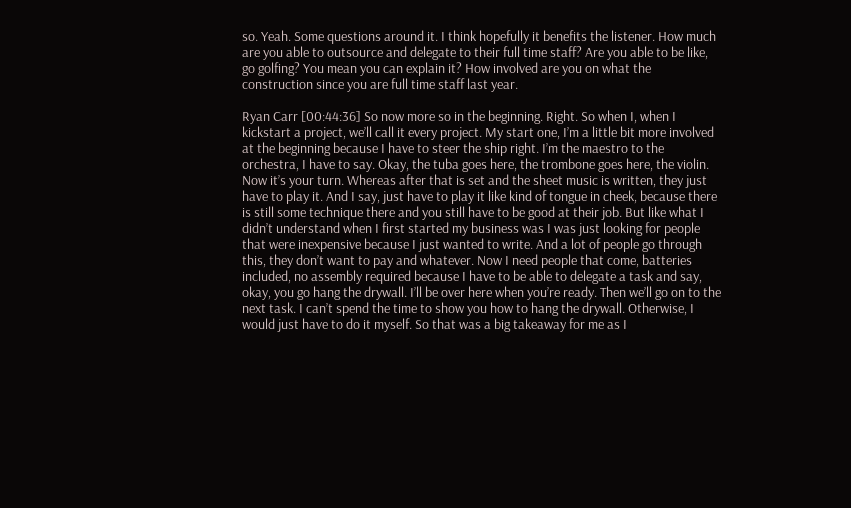so. Yeah. Some questions around it. I think hopefully it benefits the listener. How much are you able to outsource and delegate to their full time staff? Are you able to be like, go golfing? You mean you can explain it? How involved are you on what the construction since you are full time staff last year.

Ryan Carr [00:44:36] So now more so in the beginning. Right. So when I, when I kickstart a project, we’ll call it every project. My start one, I’m a little bit more involved at the beginning because I have to steer the ship right. I’m the maestro to the orchestra, I have to say. Okay, the tuba goes here, the trombone goes here, the violin. Now it’s your turn. Whereas after that is set and the sheet music is written, they just have to play it. And I say, just have to play it like kind of tongue in cheek, because there is still some technique there and you still have to be good at their job. But like what I didn’t understand when I first started my business was I was just looking for people that were inexpensive because I just wanted to write. And a lot of people go through this, they don’t want to pay and whatever. Now I need people that come, batteries included, no assembly required because I have to be able to delegate a task and say, okay, you go hang the drywall. I’ll be over here when you’re ready. Then we’ll go on to the next task. I can’t spend the time to show you how to hang the drywall. Otherwise, I would just have to do it myself. So that was a big takeaway for me as I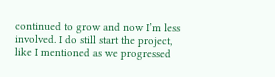continued to grow and now I’m less involved. I do still start the project, like I mentioned as we progressed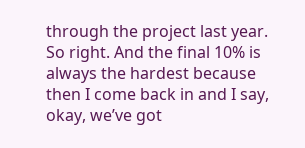through the project last year. So right. And the final 10% is always the hardest because then I come back in and I say, okay, we’ve got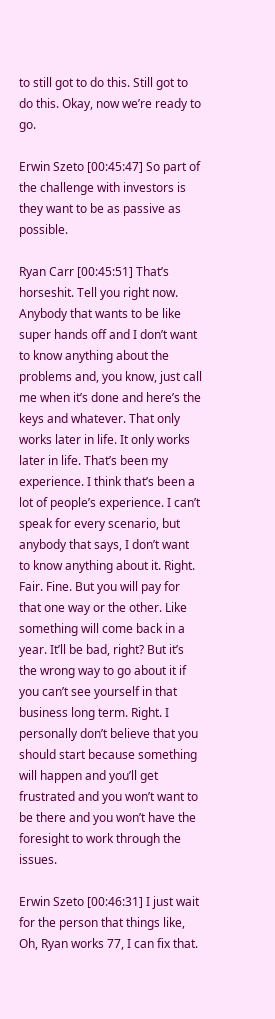to still got to do this. Still got to do this. Okay, now we’re ready to go.

Erwin Szeto [00:45:47] So part of the challenge with investors is they want to be as passive as possible.

Ryan Carr [00:45:51] That’s horseshit. Tell you right now. Anybody that wants to be like super hands off and I don’t want to know anything about the problems and, you know, just call me when it’s done and here’s the keys and whatever. That only works later in life. It only works later in life. That’s been my experience. I think that’s been a lot of people’s experience. I can’t speak for every scenario, but anybody that says, I don’t want to know anything about it. Right. Fair. Fine. But you will pay for that one way or the other. Like something will come back in a year. It’ll be bad, right? But it’s the wrong way to go about it if you can’t see yourself in that business long term. Right. I personally don’t believe that you should start because something will happen and you’ll get frustrated and you won’t want to be there and you won’t have the foresight to work through the issues.

Erwin Szeto [00:46:31] I just wait for the person that things like, Oh, Ryan works 77, I can fix that.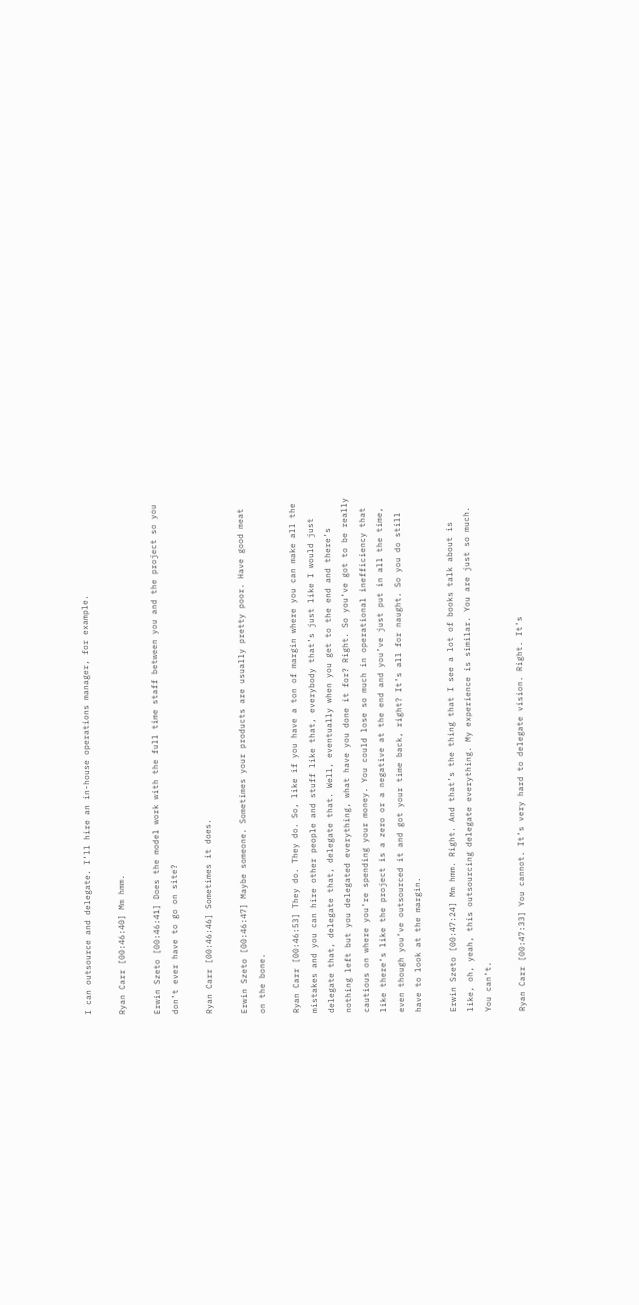I can outsource and delegate. I’ll hire an in-house operations manager, for example.

Ryan Carr [00:46:40] Mm hmm.

Erwin Szeto [00:46:41] Does the model work with the full time staff between you and the project so you don’t ever have to go on site?

Ryan Carr [00:46:46] Sometimes it does.

Erwin Szeto [00:46:47] Maybe someone. Sometimes your products are usually pretty poor. Have good meat on the bone.

Ryan Carr [00:46:53] They do. They do. So, like if you have a ton of margin where you can make all the mistakes and you can hire other people and stuff like that, everybody that’s just like I would just delegate that, delegate that, delegate that. Well, eventually when you get to the end and there’s nothing left but you delegated everything, what have you done it for? Right. So you’ve got to be really cautious on where you’re spending your money. You could lose so much in operational inefficiency that like there’s like the project is a zero or a negative at the end and you’ve just put in all the time, even though you’ve outsourced it and got your time back, right? It’s all for naught. So you do still have to look at the margin.

Erwin Szeto [00:47:24] Mm hmm. Right. And that’s the thing that I see a lot of books talk about is like, oh, yeah, this outsourcing delegate everything. My experience is similar. You are just so much. You can’t.

Ryan Carr [00:47:33] You cannot. It’s very hard to delegate vision. Right. It’s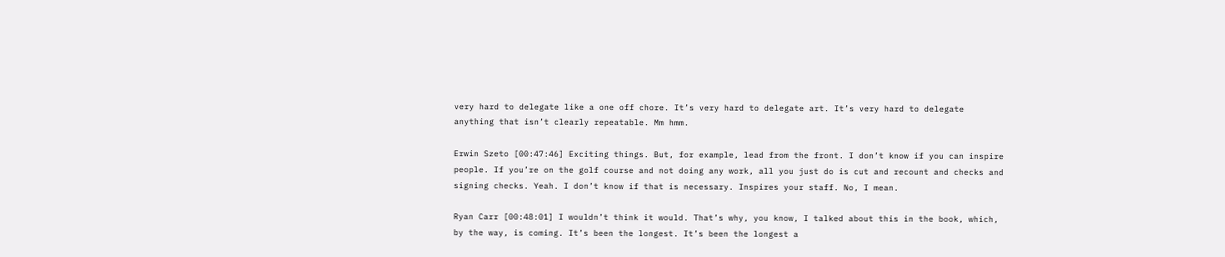very hard to delegate like a one off chore. It’s very hard to delegate art. It’s very hard to delegate anything that isn’t clearly repeatable. Mm hmm.

Erwin Szeto [00:47:46] Exciting things. But, for example, lead from the front. I don’t know if you can inspire people. If you’re on the golf course and not doing any work, all you just do is cut and recount and checks and signing checks. Yeah. I don’t know if that is necessary. Inspires your staff. No, I mean.

Ryan Carr [00:48:01] I wouldn’t think it would. That’s why, you know, I talked about this in the book, which, by the way, is coming. It’s been the longest. It’s been the longest a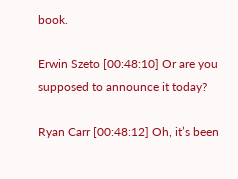book.

Erwin Szeto [00:48:10] Or are you supposed to announce it today?

Ryan Carr [00:48:12] Oh, it’s been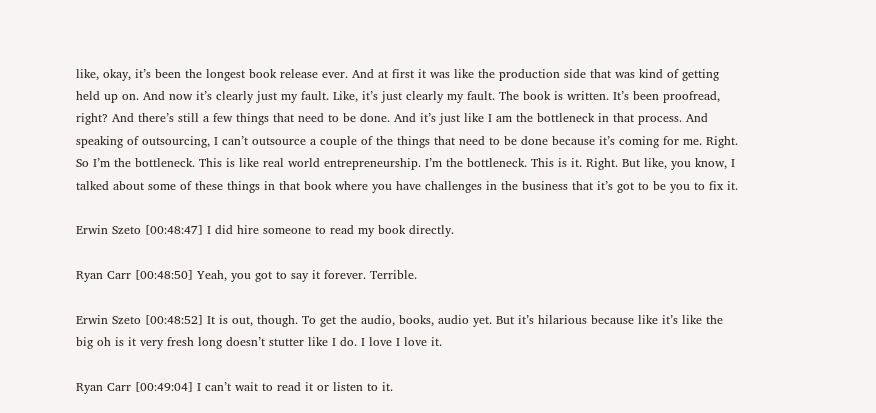like, okay, it’s been the longest book release ever. And at first it was like the production side that was kind of getting held up on. And now it’s clearly just my fault. Like, it’s just clearly my fault. The book is written. It’s been proofread, right? And there’s still a few things that need to be done. And it’s just like I am the bottleneck in that process. And speaking of outsourcing, I can’t outsource a couple of the things that need to be done because it’s coming for me. Right. So I’m the bottleneck. This is like real world entrepreneurship. I’m the bottleneck. This is it. Right. But like, you know, I talked about some of these things in that book where you have challenges in the business that it’s got to be you to fix it.

Erwin Szeto [00:48:47] I did hire someone to read my book directly.

Ryan Carr [00:48:50] Yeah, you got to say it forever. Terrible.

Erwin Szeto [00:48:52] It is out, though. To get the audio, books, audio yet. But it’s hilarious because like it’s like the big oh is it very fresh long doesn’t stutter like I do. I love I love it.

Ryan Carr [00:49:04] I can’t wait to read it or listen to it.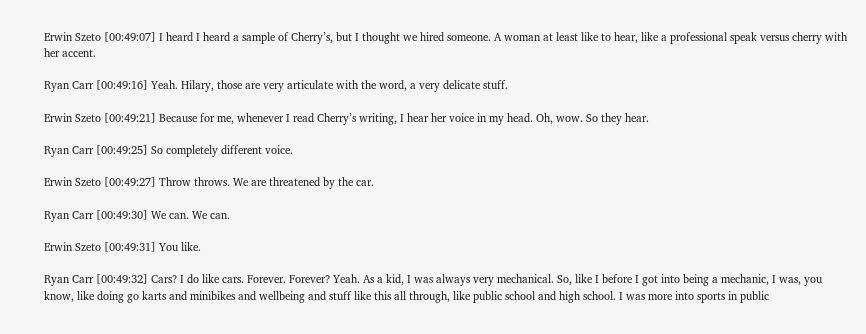Erwin Szeto [00:49:07] I heard I heard a sample of Cherry’s, but I thought we hired someone. A woman at least like to hear, like a professional speak versus cherry with her accent.

Ryan Carr [00:49:16] Yeah. Hilary, those are very articulate with the word, a very delicate stuff.

Erwin Szeto [00:49:21] Because for me, whenever I read Cherry’s writing, I hear her voice in my head. Oh, wow. So they hear.

Ryan Carr [00:49:25] So completely different voice.

Erwin Szeto [00:49:27] Throw throws. We are threatened by the car.

Ryan Carr [00:49:30] We can. We can.

Erwin Szeto [00:49:31] You like.

Ryan Carr [00:49:32] Cars? I do like cars. Forever. Forever? Yeah. As a kid, I was always very mechanical. So, like I before I got into being a mechanic, I was, you know, like doing go karts and minibikes and wellbeing and stuff like this all through, like public school and high school. I was more into sports in public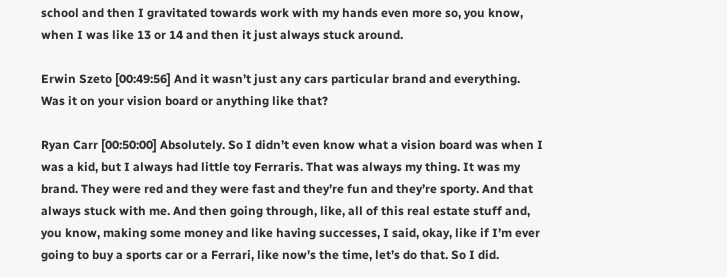school and then I gravitated towards work with my hands even more so, you know, when I was like 13 or 14 and then it just always stuck around.

Erwin Szeto [00:49:56] And it wasn’t just any cars particular brand and everything. Was it on your vision board or anything like that?

Ryan Carr [00:50:00] Absolutely. So I didn’t even know what a vision board was when I was a kid, but I always had little toy Ferraris. That was always my thing. It was my brand. They were red and they were fast and they’re fun and they’re sporty. And that always stuck with me. And then going through, like, all of this real estate stuff and, you know, making some money and like having successes, I said, okay, like if I’m ever going to buy a sports car or a Ferrari, like now’s the time, let’s do that. So I did.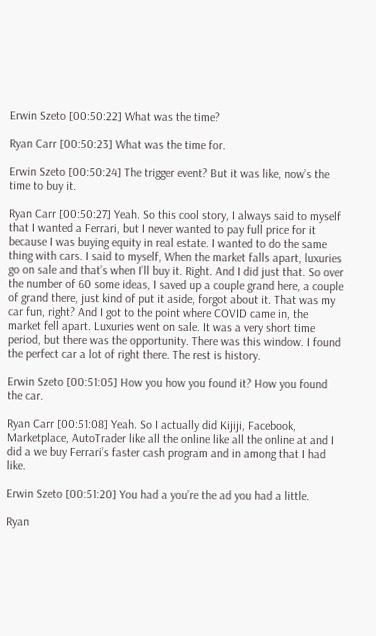Erwin Szeto [00:50:22] What was the time?

Ryan Carr [00:50:23] What was the time for.

Erwin Szeto [00:50:24] The trigger event? But it was like, now’s the time to buy it.

Ryan Carr [00:50:27] Yeah. So this cool story, I always said to myself that I wanted a Ferrari, but I never wanted to pay full price for it because I was buying equity in real estate. I wanted to do the same thing with cars. I said to myself, When the market falls apart, luxuries go on sale and that’s when I’ll buy it. Right. And I did just that. So over the number of 60 some ideas, I saved up a couple grand here, a couple of grand there, just kind of put it aside, forgot about it. That was my car fun, right? And I got to the point where COVID came in, the market fell apart. Luxuries went on sale. It was a very short time period, but there was the opportunity. There was this window. I found the perfect car a lot of right there. The rest is history.

Erwin Szeto [00:51:05] How you how you found it? How you found the car.

Ryan Carr [00:51:08] Yeah. So I actually did Kijiji, Facebook, Marketplace, AutoTrader like all the online like all the online at and I did a we buy Ferrari’s faster cash program and in among that I had like.

Erwin Szeto [00:51:20] You had a you’re the ad you had a little.

Ryan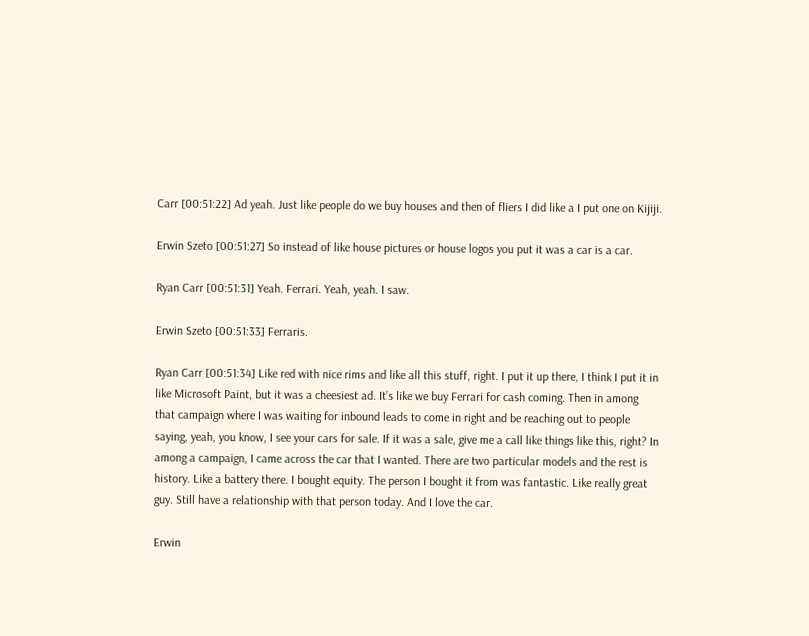Carr [00:51:22] Ad yeah. Just like people do we buy houses and then of fliers I did like a I put one on Kijiji.

Erwin Szeto [00:51:27] So instead of like house pictures or house logos you put it was a car is a car.

Ryan Carr [00:51:31] Yeah. Ferrari. Yeah, yeah. I saw.

Erwin Szeto [00:51:33] Ferraris.

Ryan Carr [00:51:34] Like red with nice rims and like all this stuff, right. I put it up there, I think I put it in like Microsoft Paint, but it was a cheesiest ad. It’s like we buy Ferrari for cash coming. Then in among that campaign where I was waiting for inbound leads to come in right and be reaching out to people saying, yeah, you know, I see your cars for sale. If it was a sale, give me a call like things like this, right? In among a campaign, I came across the car that I wanted. There are two particular models and the rest is history. Like a battery there. I bought equity. The person I bought it from was fantastic. Like really great guy. Still have a relationship with that person today. And I love the car.

Erwin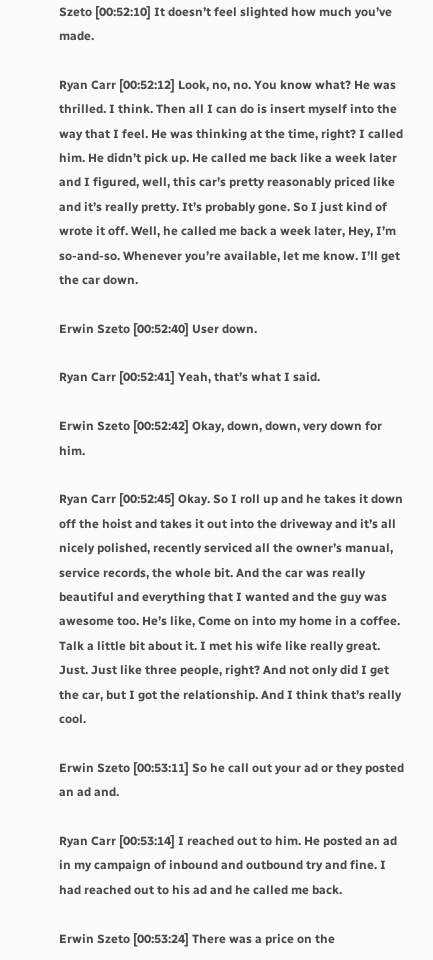Szeto [00:52:10] It doesn’t feel slighted how much you’ve made.

Ryan Carr [00:52:12] Look, no, no. You know what? He was thrilled. I think. Then all I can do is insert myself into the way that I feel. He was thinking at the time, right? I called him. He didn’t pick up. He called me back like a week later and I figured, well, this car’s pretty reasonably priced like and it’s really pretty. It’s probably gone. So I just kind of wrote it off. Well, he called me back a week later, Hey, I’m so-and-so. Whenever you’re available, let me know. I’ll get the car down.

Erwin Szeto [00:52:40] User down.

Ryan Carr [00:52:41] Yeah, that’s what I said.

Erwin Szeto [00:52:42] Okay, down, down, very down for him.

Ryan Carr [00:52:45] Okay. So I roll up and he takes it down off the hoist and takes it out into the driveway and it’s all nicely polished, recently serviced all the owner’s manual, service records, the whole bit. And the car was really beautiful and everything that I wanted and the guy was awesome too. He’s like, Come on into my home in a coffee. Talk a little bit about it. I met his wife like really great. Just. Just like three people, right? And not only did I get the car, but I got the relationship. And I think that’s really cool.

Erwin Szeto [00:53:11] So he call out your ad or they posted an ad and.

Ryan Carr [00:53:14] I reached out to him. He posted an ad in my campaign of inbound and outbound try and fine. I had reached out to his ad and he called me back.

Erwin Szeto [00:53:24] There was a price on the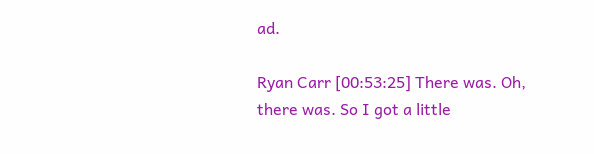ad.

Ryan Carr [00:53:25] There was. Oh, there was. So I got a little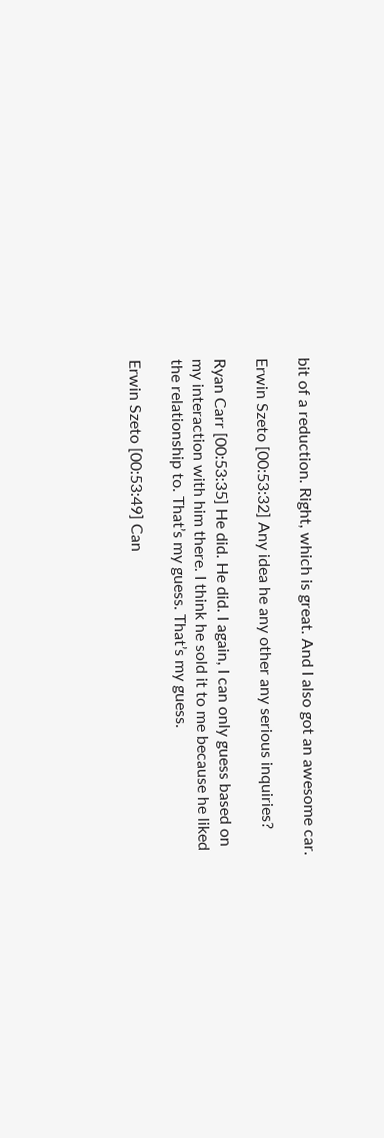bit of a reduction. Right, which is great. And I also got an awesome car.

Erwin Szeto [00:53:32] Any idea he any other any serious inquiries?

Ryan Carr [00:53:35] He did. He did. I again, I can only guess based on my interaction with him there. I think he sold it to me because he liked the relationship to. That’s my guess. That’s my guess.

Erwin Szeto [00:53:49] Can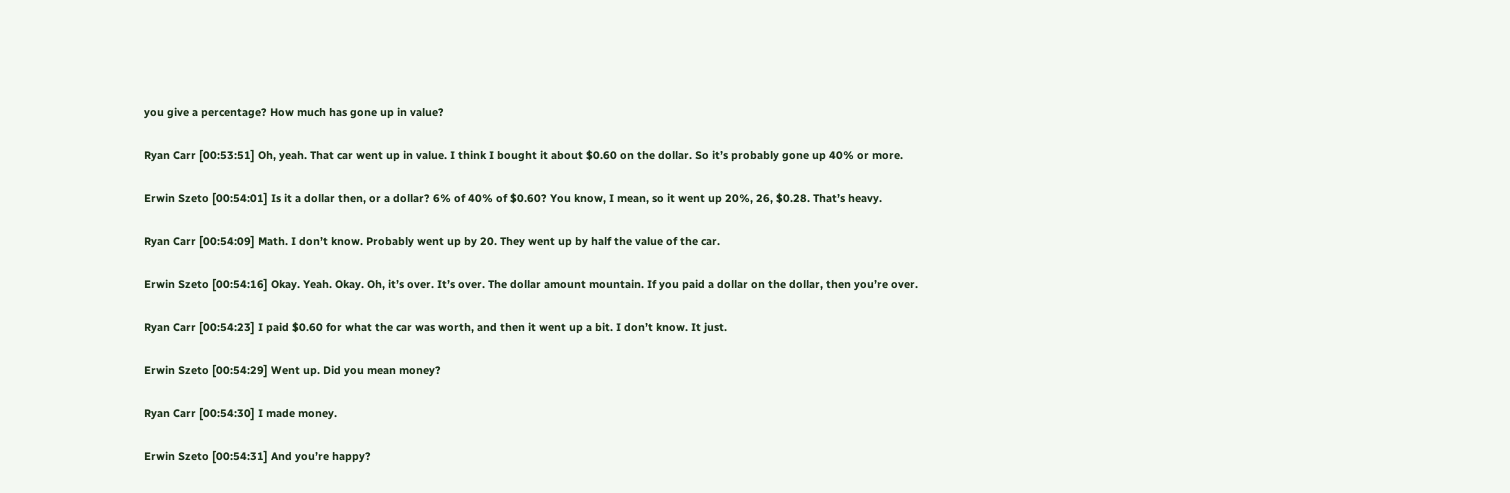you give a percentage? How much has gone up in value?

Ryan Carr [00:53:51] Oh, yeah. That car went up in value. I think I bought it about $0.60 on the dollar. So it’s probably gone up 40% or more.

Erwin Szeto [00:54:01] Is it a dollar then, or a dollar? 6% of 40% of $0.60? You know, I mean, so it went up 20%, 26, $0.28. That’s heavy.

Ryan Carr [00:54:09] Math. I don’t know. Probably went up by 20. They went up by half the value of the car.

Erwin Szeto [00:54:16] Okay. Yeah. Okay. Oh, it’s over. It’s over. The dollar amount mountain. If you paid a dollar on the dollar, then you’re over.

Ryan Carr [00:54:23] I paid $0.60 for what the car was worth, and then it went up a bit. I don’t know. It just.

Erwin Szeto [00:54:29] Went up. Did you mean money?

Ryan Carr [00:54:30] I made money.

Erwin Szeto [00:54:31] And you’re happy?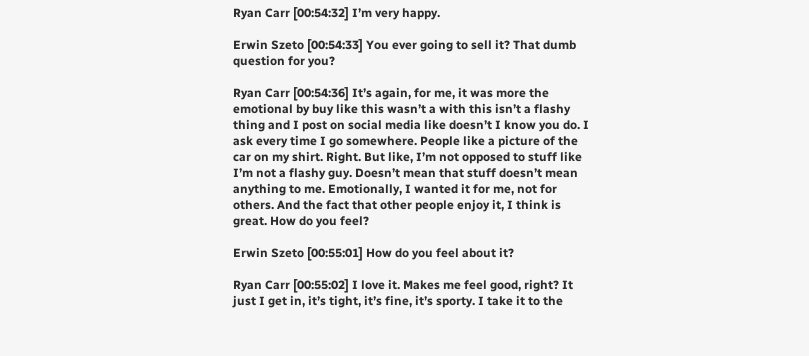Ryan Carr [00:54:32] I’m very happy.

Erwin Szeto [00:54:33] You ever going to sell it? That dumb question for you?

Ryan Carr [00:54:36] It’s again, for me, it was more the emotional by buy like this wasn’t a with this isn’t a flashy thing and I post on social media like doesn’t I know you do. I ask every time I go somewhere. People like a picture of the car on my shirt. Right. But like, I’m not opposed to stuff like I’m not a flashy guy. Doesn’t mean that stuff doesn’t mean anything to me. Emotionally, I wanted it for me, not for others. And the fact that other people enjoy it, I think is great. How do you feel?

Erwin Szeto [00:55:01] How do you feel about it?

Ryan Carr [00:55:02] I love it. Makes me feel good, right? It just I get in, it’s tight, it’s fine, it’s sporty. I take it to the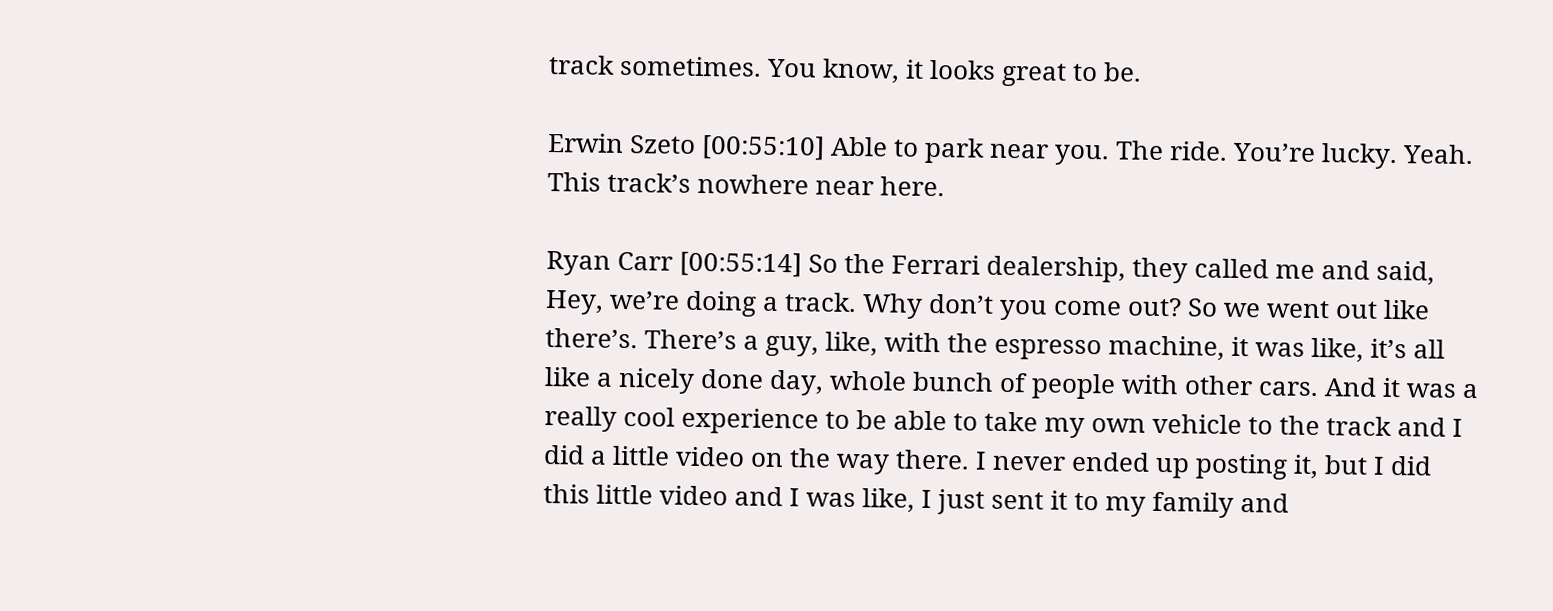track sometimes. You know, it looks great to be.

Erwin Szeto [00:55:10] Able to park near you. The ride. You’re lucky. Yeah. This track’s nowhere near here.

Ryan Carr [00:55:14] So the Ferrari dealership, they called me and said, Hey, we’re doing a track. Why don’t you come out? So we went out like there’s. There’s a guy, like, with the espresso machine, it was like, it’s all like a nicely done day, whole bunch of people with other cars. And it was a really cool experience to be able to take my own vehicle to the track and I did a little video on the way there. I never ended up posting it, but I did this little video and I was like, I just sent it to my family and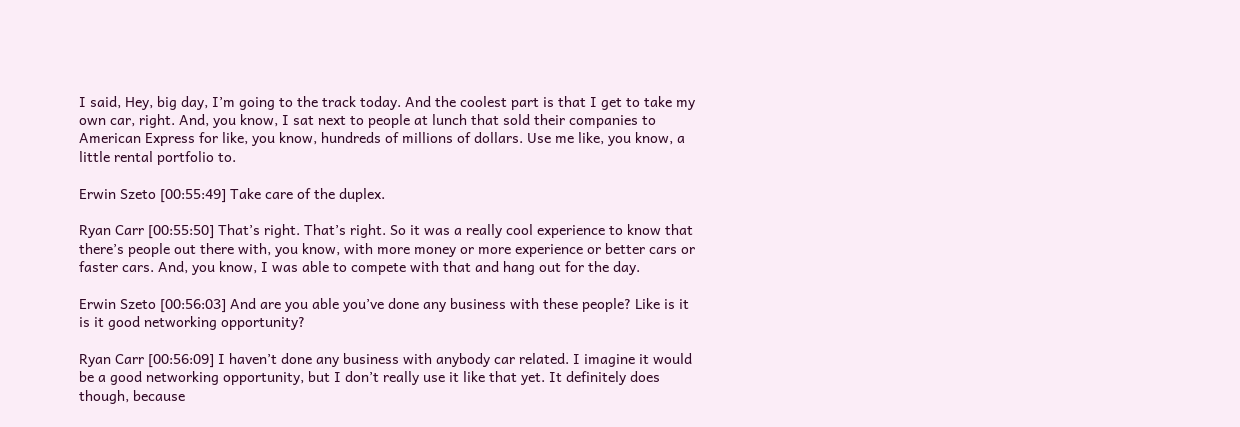I said, Hey, big day, I’m going to the track today. And the coolest part is that I get to take my own car, right. And, you know, I sat next to people at lunch that sold their companies to American Express for like, you know, hundreds of millions of dollars. Use me like, you know, a little rental portfolio to.

Erwin Szeto [00:55:49] Take care of the duplex.

Ryan Carr [00:55:50] That’s right. That’s right. So it was a really cool experience to know that there’s people out there with, you know, with more money or more experience or better cars or faster cars. And, you know, I was able to compete with that and hang out for the day.

Erwin Szeto [00:56:03] And are you able you’ve done any business with these people? Like is it is it good networking opportunity?

Ryan Carr [00:56:09] I haven’t done any business with anybody car related. I imagine it would be a good networking opportunity, but I don’t really use it like that yet. It definitely does though, because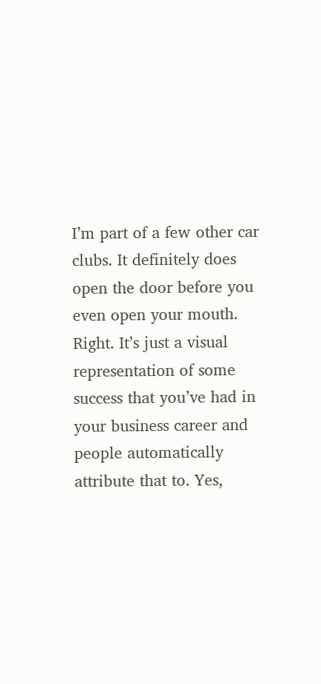I’m part of a few other car clubs. It definitely does open the door before you even open your mouth. Right. It’s just a visual representation of some success that you’ve had in your business career and people automatically attribute that to. Yes,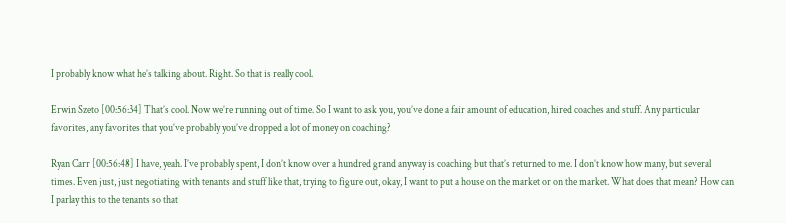I probably know what he’s talking about. Right. So that is really cool.

Erwin Szeto [00:56:34] That’s cool. Now we’re running out of time. So I want to ask you, you’ve done a fair amount of education, hired coaches and stuff. Any particular favorites, any favorites that you’ve probably you’ve dropped a lot of money on coaching?

Ryan Carr [00:56:48] I have, yeah. I’ve probably spent, I don’t know over a hundred grand anyway is coaching but that’s returned to me. I don’t know how many, but several times. Even just, just negotiating with tenants and stuff like that, trying to figure out, okay, I want to put a house on the market or on the market. What does that mean? How can I parlay this to the tenants so that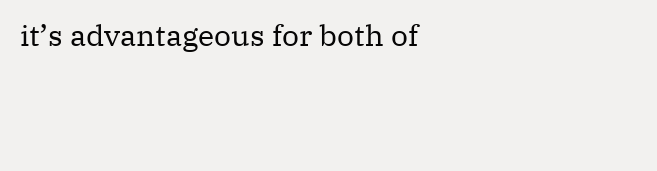it’s advantageous for both of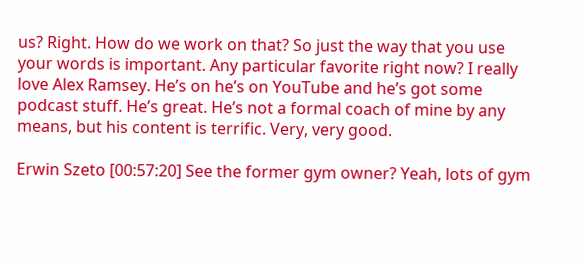us? Right. How do we work on that? So just the way that you use your words is important. Any particular favorite right now? I really love Alex Ramsey. He’s on he’s on YouTube and he’s got some podcast stuff. He’s great. He’s not a formal coach of mine by any means, but his content is terrific. Very, very good.

Erwin Szeto [00:57:20] See the former gym owner? Yeah, lots of gym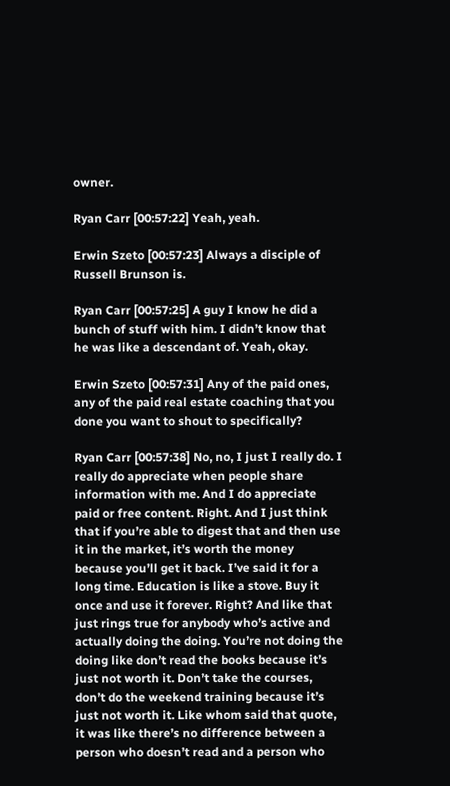owner.

Ryan Carr [00:57:22] Yeah, yeah.

Erwin Szeto [00:57:23] Always a disciple of Russell Brunson is.

Ryan Carr [00:57:25] A guy I know he did a bunch of stuff with him. I didn’t know that he was like a descendant of. Yeah, okay.

Erwin Szeto [00:57:31] Any of the paid ones, any of the paid real estate coaching that you done you want to shout to specifically?

Ryan Carr [00:57:38] No, no, I just I really do. I really do appreciate when people share information with me. And I do appreciate paid or free content. Right. And I just think that if you’re able to digest that and then use it in the market, it’s worth the money because you’ll get it back. I’ve said it for a long time. Education is like a stove. Buy it once and use it forever. Right? And like that just rings true for anybody who’s active and actually doing the doing. You’re not doing the doing like don’t read the books because it’s just not worth it. Don’t take the courses, don’t do the weekend training because it’s just not worth it. Like whom said that quote, it was like there’s no difference between a person who doesn’t read and a person who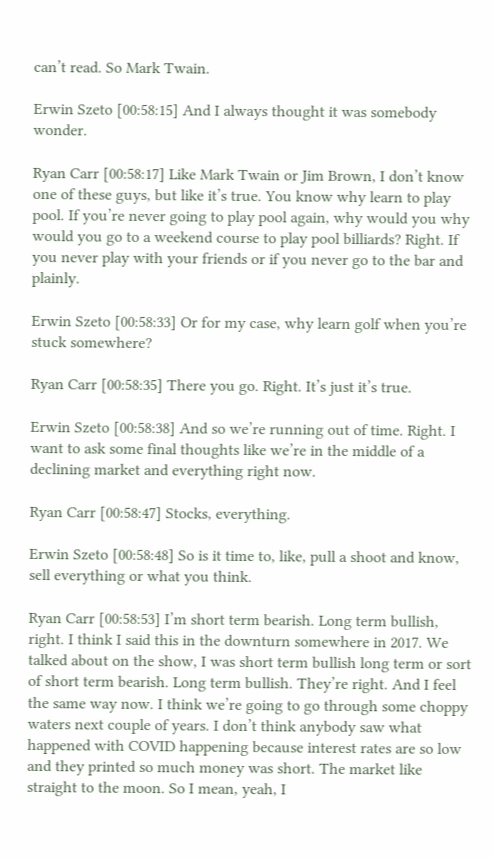can’t read. So Mark Twain.

Erwin Szeto [00:58:15] And I always thought it was somebody wonder.

Ryan Carr [00:58:17] Like Mark Twain or Jim Brown, I don’t know one of these guys, but like it’s true. You know why learn to play pool. If you’re never going to play pool again, why would you why would you go to a weekend course to play pool billiards? Right. If you never play with your friends or if you never go to the bar and plainly.

Erwin Szeto [00:58:33] Or for my case, why learn golf when you’re stuck somewhere?

Ryan Carr [00:58:35] There you go. Right. It’s just it’s true.

Erwin Szeto [00:58:38] And so we’re running out of time. Right. I want to ask some final thoughts like we’re in the middle of a declining market and everything right now.

Ryan Carr [00:58:47] Stocks, everything.

Erwin Szeto [00:58:48] So is it time to, like, pull a shoot and know, sell everything or what you think.

Ryan Carr [00:58:53] I’m short term bearish. Long term bullish, right. I think I said this in the downturn somewhere in 2017. We talked about on the show, I was short term bullish long term or sort of short term bearish. Long term bullish. They’re right. And I feel the same way now. I think we’re going to go through some choppy waters next couple of years. I don’t think anybody saw what happened with COVID happening because interest rates are so low and they printed so much money was short. The market like straight to the moon. So I mean, yeah, I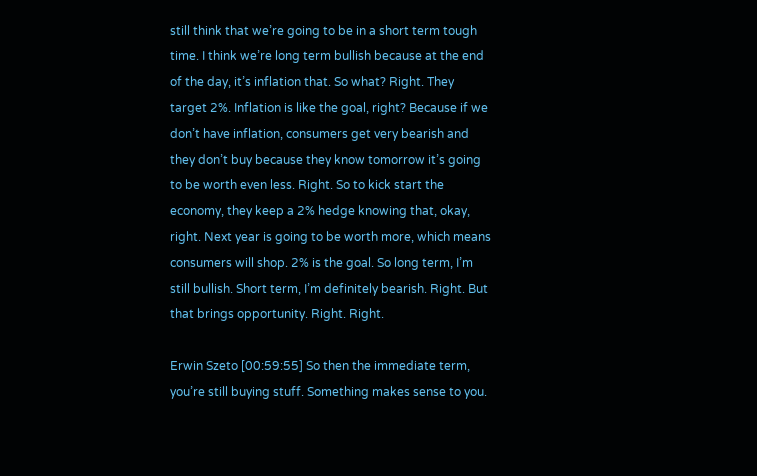still think that we’re going to be in a short term tough time. I think we’re long term bullish because at the end of the day, it’s inflation that. So what? Right. They target 2%. Inflation is like the goal, right? Because if we don’t have inflation, consumers get very bearish and they don’t buy because they know tomorrow it’s going to be worth even less. Right. So to kick start the economy, they keep a 2% hedge knowing that, okay, right. Next year is going to be worth more, which means consumers will shop. 2% is the goal. So long term, I’m still bullish. Short term, I’m definitely bearish. Right. But that brings opportunity. Right. Right.

Erwin Szeto [00:59:55] So then the immediate term, you’re still buying stuff. Something makes sense to you.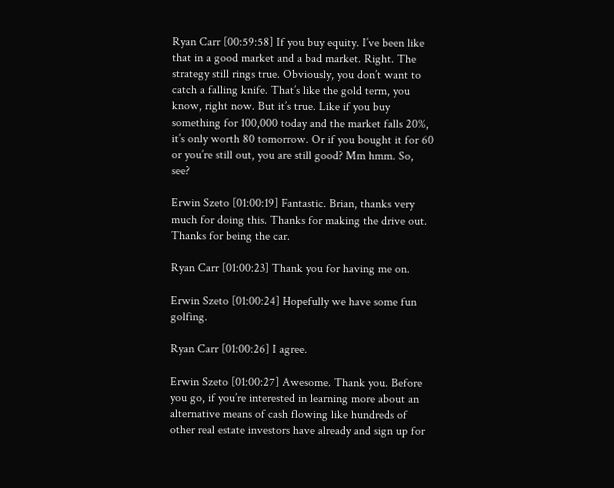Ryan Carr [00:59:58] If you buy equity. I’ve been like that in a good market and a bad market. Right. The strategy still rings true. Obviously, you don’t want to catch a falling knife. That’s like the gold term, you know, right now. But it’s true. Like if you buy something for 100,000 today and the market falls 20%, it’s only worth 80 tomorrow. Or if you bought it for 60 or you’re still out, you are still good? Mm hmm. So, see?

Erwin Szeto [01:00:19] Fantastic. Brian, thanks very much for doing this. Thanks for making the drive out. Thanks for being the car.

Ryan Carr [01:00:23] Thank you for having me on.

Erwin Szeto [01:00:24] Hopefully we have some fun golfing.

Ryan Carr [01:00:26] I agree.

Erwin Szeto [01:00:27] Awesome. Thank you. Before you go, if you’re interested in learning more about an alternative means of cash flowing like hundreds of other real estate investors have already and sign up for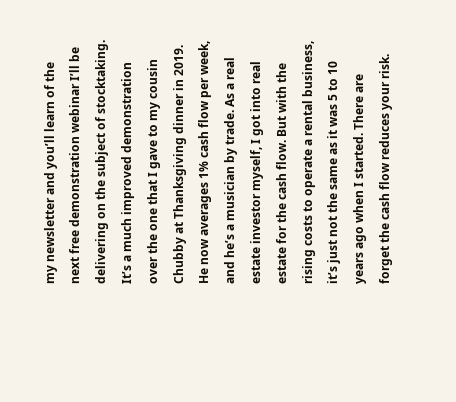my newsletter and you’ll learn of the next free demonstration webinar I’ll be delivering on the subject of stocktaking. It’s a much improved demonstration over the one that I gave to my cousin Chubby at Thanksgiving dinner in 2019. He now averages 1% cash flow per week, and he’s a musician by trade. As a real estate investor myself, I got into real estate for the cash flow. But with the rising costs to operate a rental business, it’s just not the same as it was 5 to 10 years ago when I started. There are forget the cash flow reduces your risk.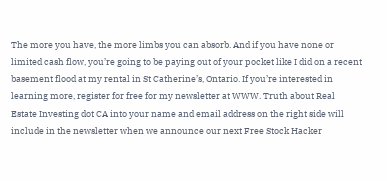The more you have, the more limbs you can absorb. And if you have none or limited cash flow, you’re going to be paying out of your pocket like I did on a recent basement flood at my rental in St Catherine’s, Ontario. If you’re interested in learning more, register for free for my newsletter at WWW. Truth about Real Estate Investing dot CA into your name and email address on the right side will include in the newsletter when we announce our next Free Stock Hacker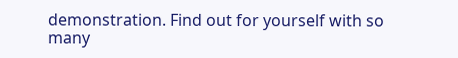demonstration. Find out for yourself with so many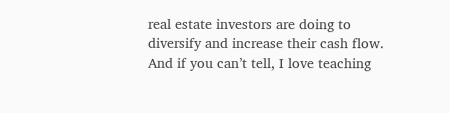real estate investors are doing to diversify and increase their cash flow. And if you can’t tell, I love teaching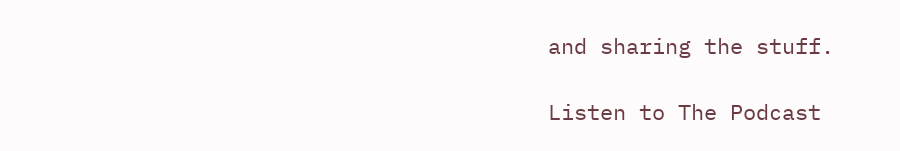and sharing the stuff.

Listen to The Podcast